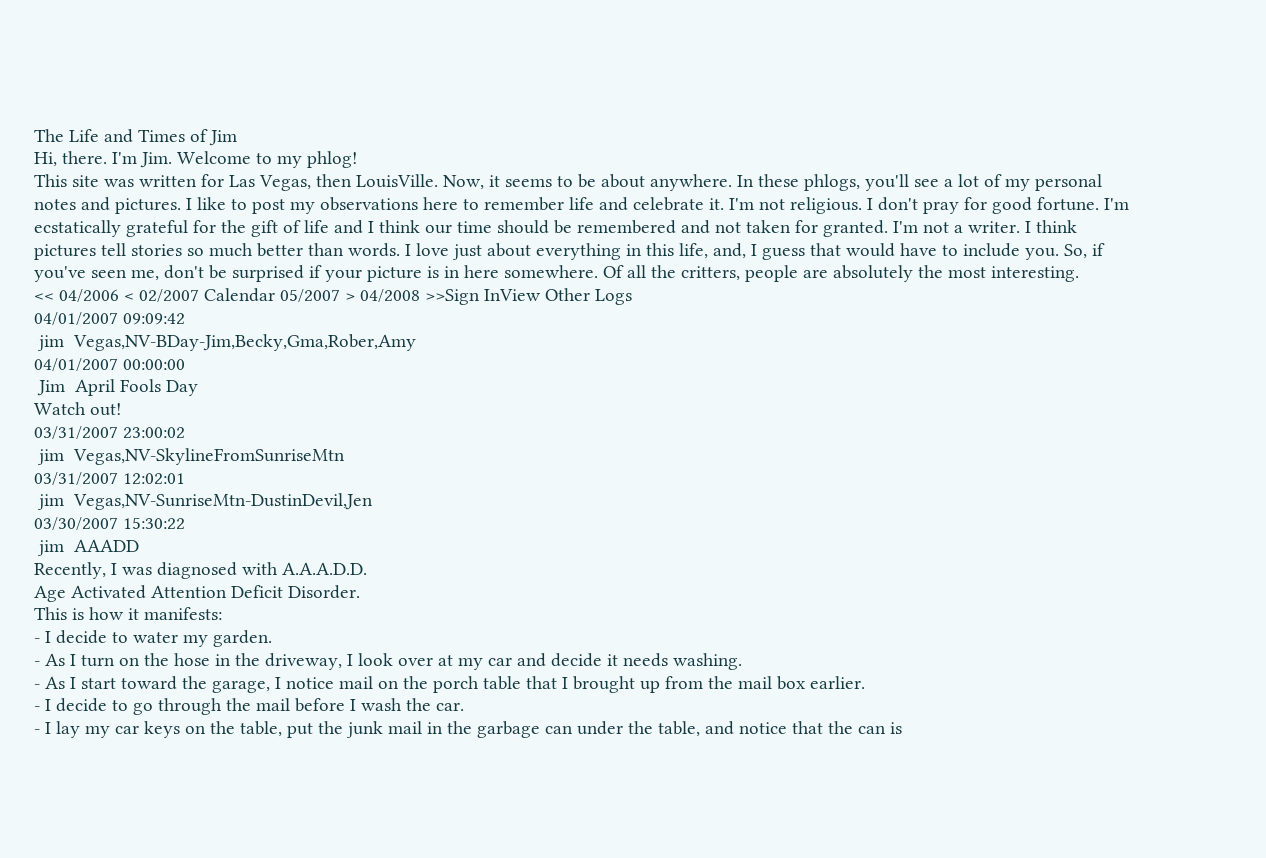The Life and Times of Jim
Hi, there. I'm Jim. Welcome to my phlog!
This site was written for Las Vegas, then LouisVille. Now, it seems to be about anywhere. In these phlogs, you'll see a lot of my personal notes and pictures. I like to post my observations here to remember life and celebrate it. I'm not religious. I don't pray for good fortune. I'm ecstatically grateful for the gift of life and I think our time should be remembered and not taken for granted. I'm not a writer. I think pictures tell stories so much better than words. I love just about everything in this life, and, I guess that would have to include you. So, if you've seen me, don't be surprised if your picture is in here somewhere. Of all the critters, people are absolutely the most interesting.
<< 04/2006 < 02/2007 Calendar 05/2007 > 04/2008 >>Sign InView Other Logs
04/01/2007 09:09:42
 jim  Vegas,NV-BDay-Jim,Becky,Gma,Rober,Amy
04/01/2007 00:00:00
 Jim  April Fools Day
Watch out!
03/31/2007 23:00:02
 jim  Vegas,NV-SkylineFromSunriseMtn
03/31/2007 12:02:01
 jim  Vegas,NV-SunriseMtn-DustinDevil,Jen
03/30/2007 15:30:22
 jim  AAADD
Recently, I was diagnosed with A.A.A.D.D.
Age Activated Attention Deficit Disorder.
This is how it manifests:
- I decide to water my garden.
- As I turn on the hose in the driveway, I look over at my car and decide it needs washing.
- As I start toward the garage, I notice mail on the porch table that I brought up from the mail box earlier.
- I decide to go through the mail before I wash the car.
- I lay my car keys on the table, put the junk mail in the garbage can under the table, and notice that the can is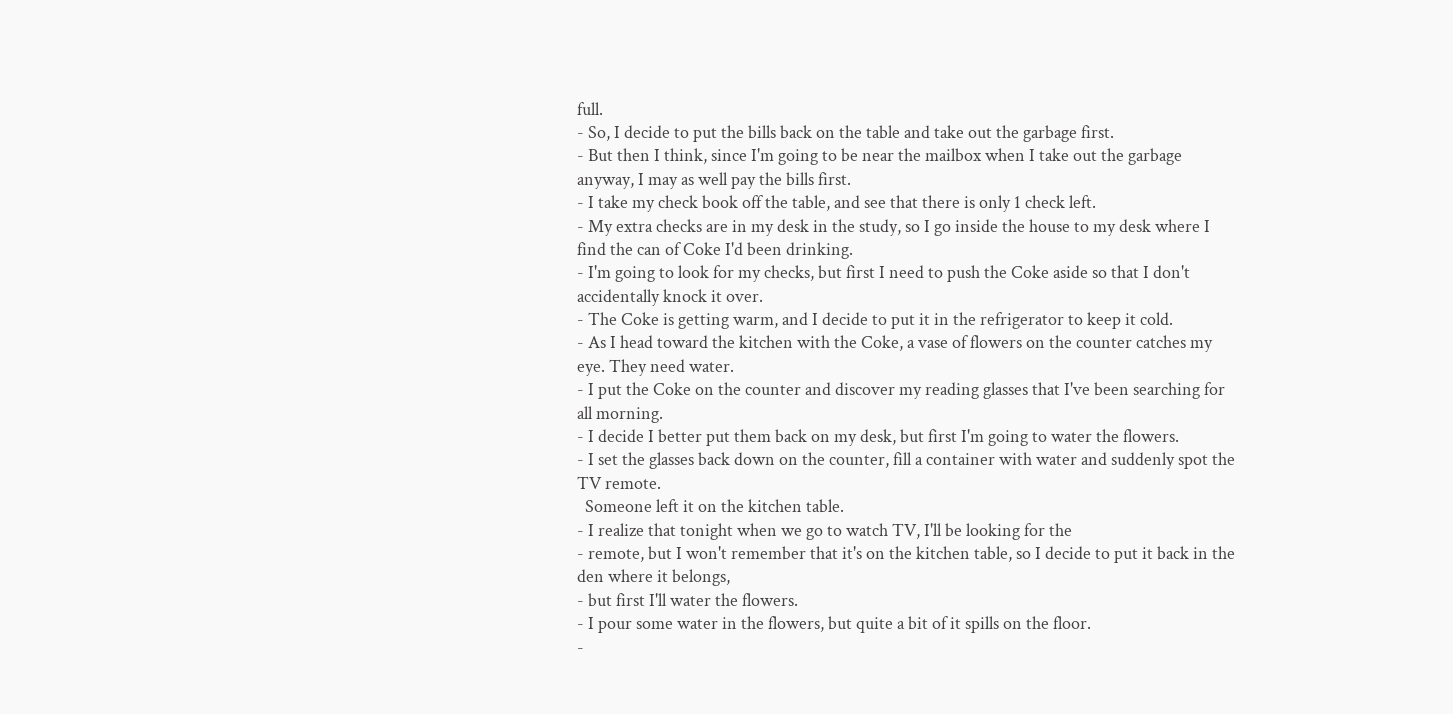full.
- So, I decide to put the bills back on the table and take out the garbage first.
- But then I think, since I'm going to be near the mailbox when I take out the garbage anyway, I may as well pay the bills first.
- I take my check book off the table, and see that there is only 1 check left.
- My extra checks are in my desk in the study, so I go inside the house to my desk where I find the can of Coke I'd been drinking.
- I'm going to look for my checks, but first I need to push the Coke aside so that I don't accidentally knock it over.
- The Coke is getting warm, and I decide to put it in the refrigerator to keep it cold.
- As I head toward the kitchen with the Coke, a vase of flowers on the counter catches my eye. They need water.
- I put the Coke on the counter and discover my reading glasses that I've been searching for all morning.
- I decide I better put them back on my desk, but first I'm going to water the flowers.
- I set the glasses back down on the counter, fill a container with water and suddenly spot the TV remote.
  Someone left it on the kitchen table.
- I realize that tonight when we go to watch TV, I'll be looking for the
- remote, but I won't remember that it's on the kitchen table, so I decide to put it back in the den where it belongs,
- but first I'll water the flowers.
- I pour some water in the flowers, but quite a bit of it spills on the floor.
-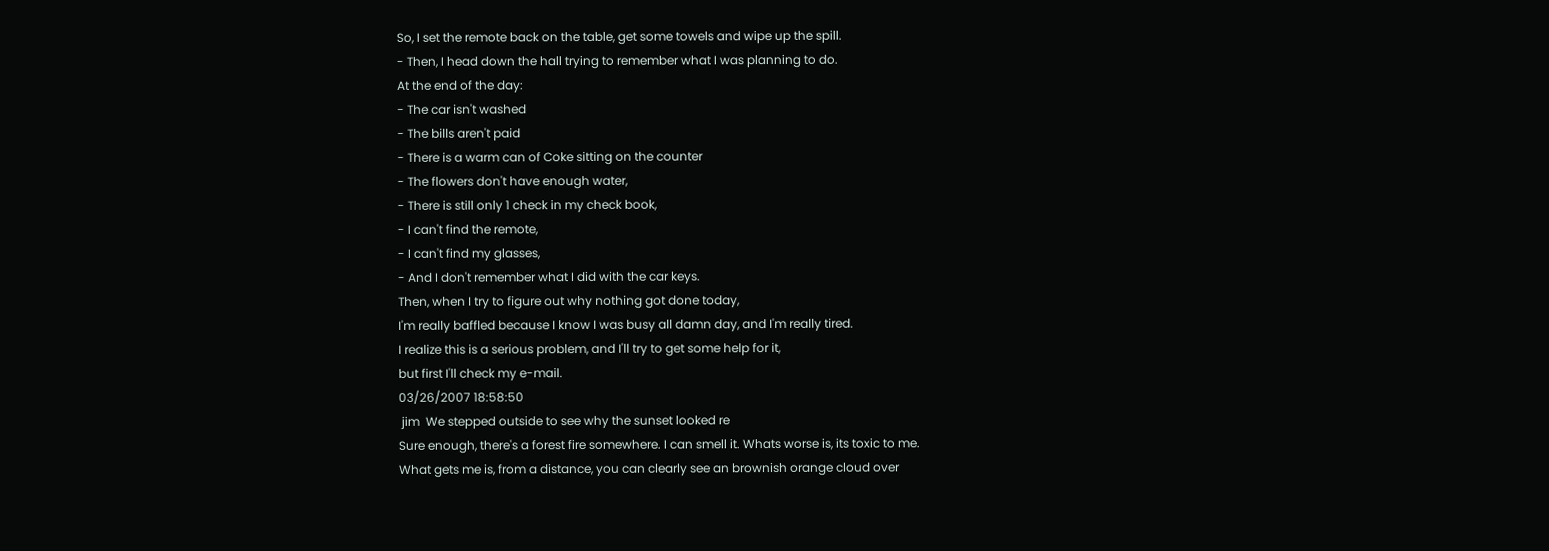So, I set the remote back on the table, get some towels and wipe up the spill.
- Then, I head down the hall trying to remember what I was planning to do.
At the end of the day:
- The car isn't washed
- The bills aren't paid
- There is a warm can of Coke sitting on the counter
- The flowers don't have enough water,
- There is still only 1 check in my check book,
- I can't find the remote,
- I can't find my glasses,
- And I don't remember what I did with the car keys.
Then, when I try to figure out why nothing got done today,
I'm really baffled because I know I was busy all damn day, and I'm really tired.
I realize this is a serious problem, and I'll try to get some help for it,
but first I'll check my e-mail.
03/26/2007 18:58:50
 jim  We stepped outside to see why the sunset looked re
Sure enough, there's a forest fire somewhere. I can smell it. Whats worse is, its toxic to me.
What gets me is, from a distance, you can clearly see an brownish orange cloud over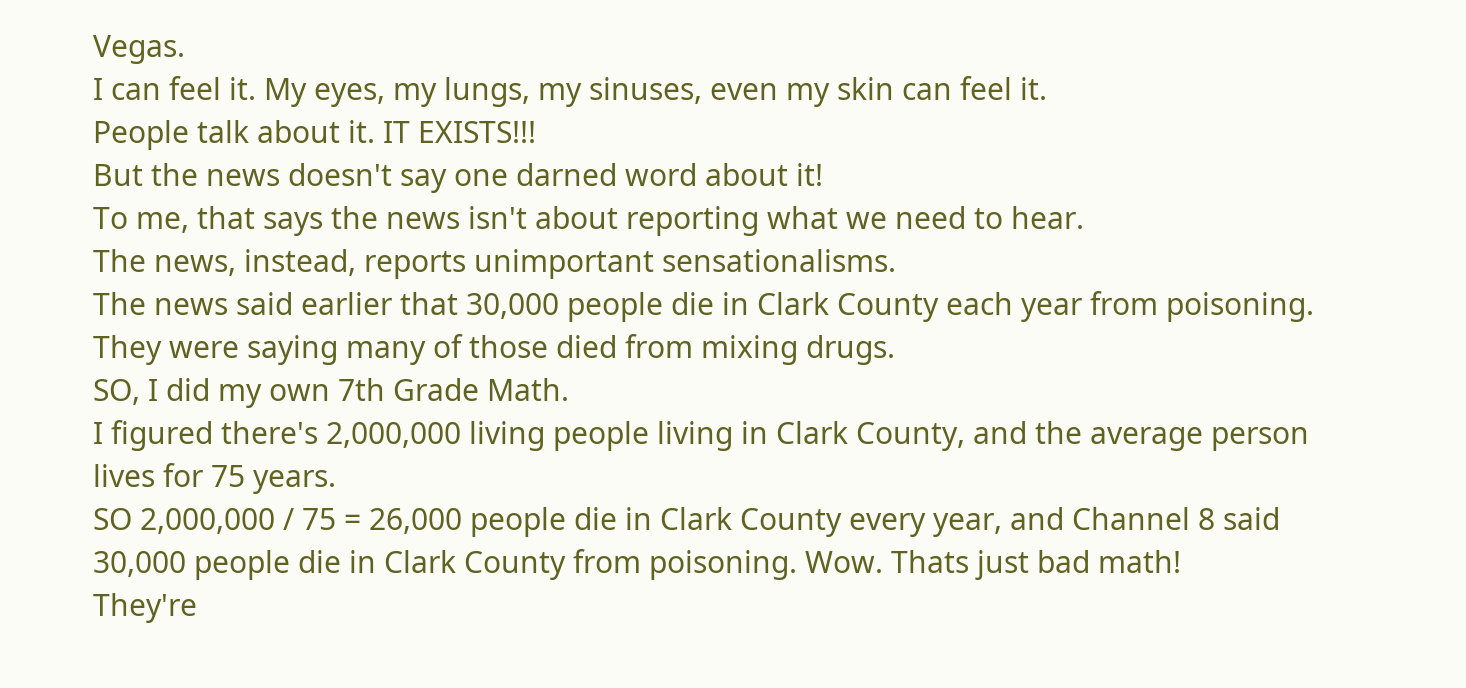Vegas.
I can feel it. My eyes, my lungs, my sinuses, even my skin can feel it.
People talk about it. IT EXISTS!!!
But the news doesn't say one darned word about it!
To me, that says the news isn't about reporting what we need to hear.
The news, instead, reports unimportant sensationalisms.
The news said earlier that 30,000 people die in Clark County each year from poisoning.
They were saying many of those died from mixing drugs.
SO, I did my own 7th Grade Math.
I figured there's 2,000,000 living people living in Clark County, and the average person lives for 75 years.
SO 2,000,000 / 75 = 26,000 people die in Clark County every year, and Channel 8 said 30,000 people die in Clark County from poisoning. Wow. Thats just bad math!
They're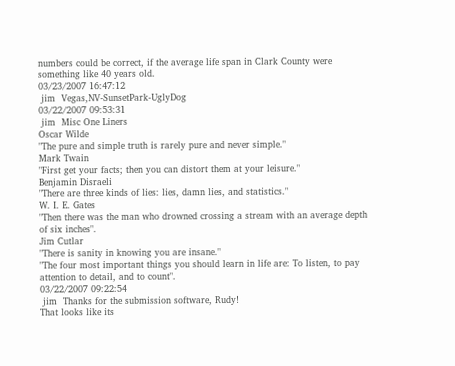numbers could be correct, if the average life span in Clark County were something like 40 years old.
03/23/2007 16:47:12
 jim  Vegas,NV-SunsetPark-UglyDog
03/22/2007 09:53:31
 jim  Misc One Liners
Oscar Wilde
"The pure and simple truth is rarely pure and never simple."
Mark Twain
"First get your facts; then you can distort them at your leisure."
Benjamin Disraeli
"There are three kinds of lies: lies, damn lies, and statistics."
W. I. E. Gates
"Then there was the man who drowned crossing a stream with an average depth of six inches".
Jim Cutlar
"There is sanity in knowing you are insane."
"The four most important things you should learn in life are: To listen, to pay attention to detail, and to count".
03/22/2007 09:22:54
 jim  Thanks for the submission software, Rudy!
That looks like its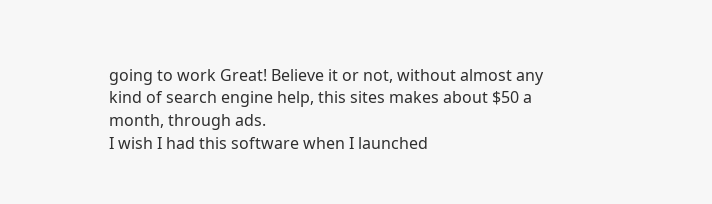going to work Great! Believe it or not, without almost any kind of search engine help, this sites makes about $50 a month, through ads.
I wish I had this software when I launched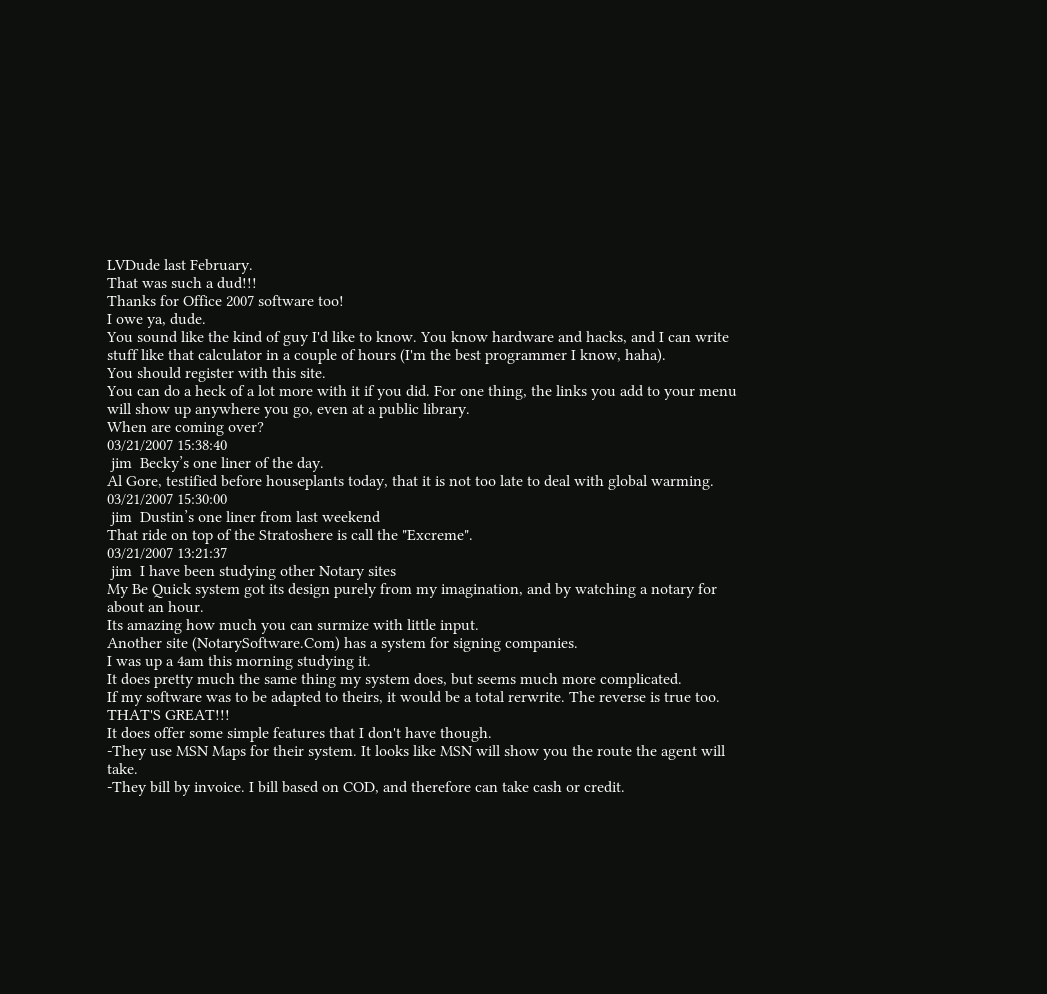LVDude last February.
That was such a dud!!!
Thanks for Office 2007 software too!
I owe ya, dude.
You sound like the kind of guy I'd like to know. You know hardware and hacks, and I can write stuff like that calculator in a couple of hours (I'm the best programmer I know, haha).
You should register with this site.
You can do a heck of a lot more with it if you did. For one thing, the links you add to your menu will show up anywhere you go, even at a public library.
When are coming over?
03/21/2007 15:38:40
 jim  Becky’s one liner of the day.
Al Gore, testified before houseplants today, that it is not too late to deal with global warming.
03/21/2007 15:30:00
 jim  Dustin’s one liner from last weekend
That ride on top of the Stratoshere is call the "Excreme".
03/21/2007 13:21:37
 jim  I have been studying other Notary sites
My Be Quick system got its design purely from my imagination, and by watching a notary for about an hour.
Its amazing how much you can surmize with little input.
Another site (NotarySoftware.Com) has a system for signing companies.
I was up a 4am this morning studying it.
It does pretty much the same thing my system does, but seems much more complicated.
If my software was to be adapted to theirs, it would be a total rerwrite. The reverse is true too. THAT'S GREAT!!!
It does offer some simple features that I don't have though.
-They use MSN Maps for their system. It looks like MSN will show you the route the agent will take.
-They bill by invoice. I bill based on COD, and therefore can take cash or credit.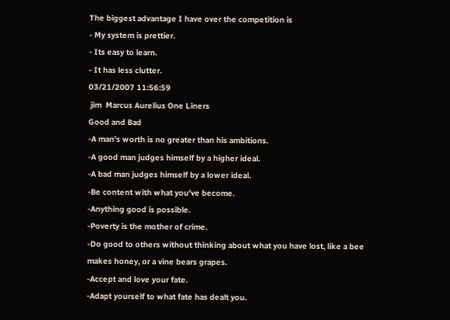The biggest advantage I have over the competition is
- My system is prettier.
- Its easy to learn.
- It has less clutter.
03/21/2007 11:56:59
 jim  Marcus Aurelius One Liners
Good and Bad
-A man's worth is no greater than his ambitions.
-A good man judges himself by a higher ideal.
-A bad man judges himself by a lower ideal.
-Be content with what you've become.
-Anything good is possible.
-Poverty is the mother of crime.
-Do good to others without thinking about what you have lost, like a bee makes honey, or a vine bears grapes.
-Accept and love your fate.
-Adapt yourself to what fate has dealt you.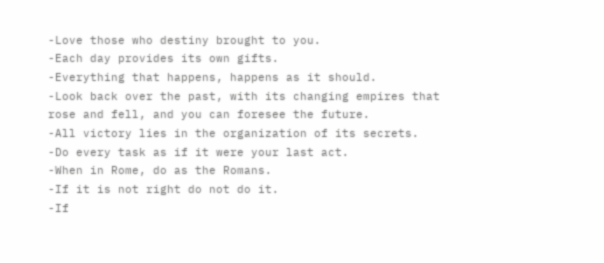-Love those who destiny brought to you.
-Each day provides its own gifts.
-Everything that happens, happens as it should.
-Look back over the past, with its changing empires that rose and fell, and you can foresee the future.
-All victory lies in the organization of its secrets.
-Do every task as if it were your last act.
-When in Rome, do as the Romans.
-If it is not right do not do it.
-If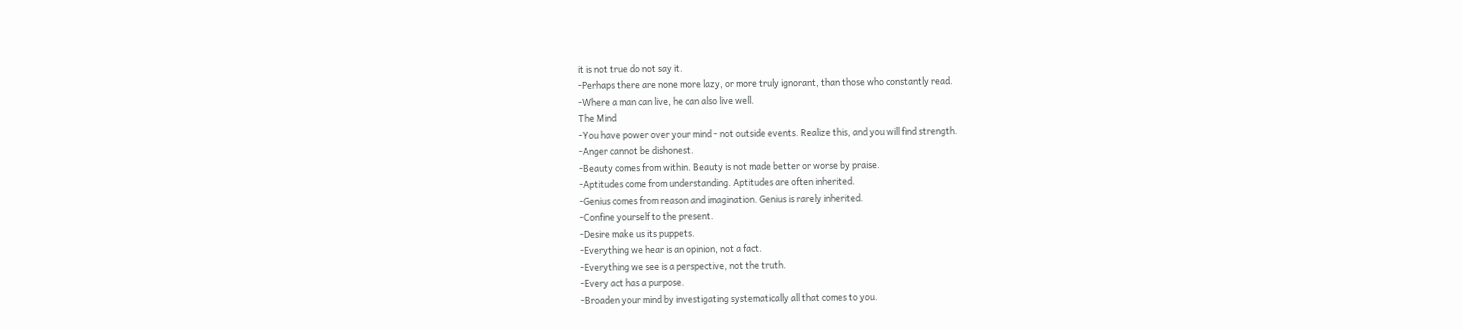it is not true do not say it.
-Perhaps there are none more lazy, or more truly ignorant, than those who constantly read.
-Where a man can live, he can also live well.
The Mind
-You have power over your mind - not outside events. Realize this, and you will find strength.
-Anger cannot be dishonest.
-Beauty comes from within. Beauty is not made better or worse by praise.
-Aptitudes come from understanding. Aptitudes are often inherited.
-Genius comes from reason and imagination. Genius is rarely inherited.
-Confine yourself to the present.
-Desire make us its puppets.
-Everything we hear is an opinion, not a fact.
-Everything we see is a perspective, not the truth.
-Every act has a purpose.
-Broaden your mind by investigating systematically all that comes to you.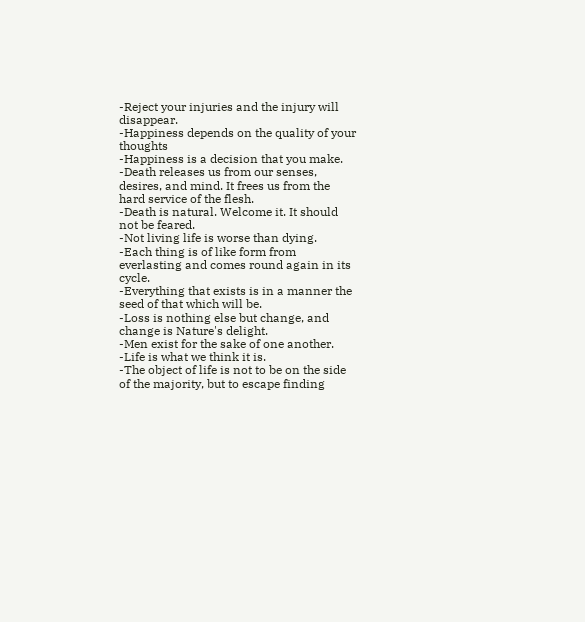-Reject your injuries and the injury will disappear.
-Happiness depends on the quality of your thoughts
-Happiness is a decision that you make.
-Death releases us from our senses, desires, and mind. It frees us from the hard service of the flesh.
-Death is natural. Welcome it. It should not be feared.
-Not living life is worse than dying.
-Each thing is of like form from everlasting and comes round again in its cycle.
-Everything that exists is in a manner the seed of that which will be.
-Loss is nothing else but change, and change is Nature's delight.
-Men exist for the sake of one another.
-Life is what we think it is.
-The object of life is not to be on the side of the majority, but to escape finding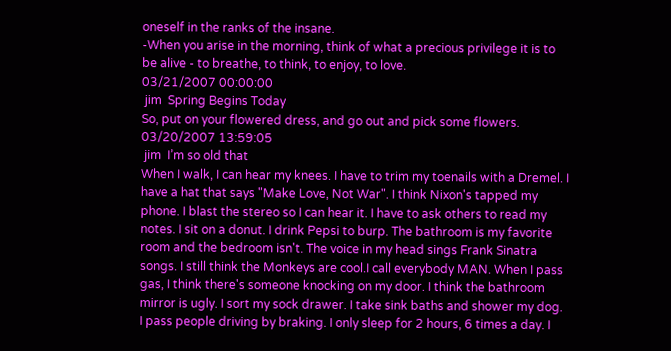oneself in the ranks of the insane.
-When you arise in the morning, think of what a precious privilege it is to be alive - to breathe, to think, to enjoy, to love.
03/21/2007 00:00:00
 jim  Spring Begins Today
So, put on your flowered dress, and go out and pick some flowers.
03/20/2007 13:59:05
 jim  I’m so old that
When I walk, I can hear my knees. I have to trim my toenails with a Dremel. I have a hat that says "Make Love, Not War". I think Nixon's tapped my phone. I blast the stereo so I can hear it. I have to ask others to read my notes. I sit on a donut. I drink Pepsi to burp. The bathroom is my favorite room and the bedroom isn't. The voice in my head sings Frank Sinatra songs. I still think the Monkeys are cool.I call everybody MAN. When I pass gas, I think there's someone knocking on my door. I think the bathroom mirror is ugly. I sort my sock drawer. I take sink baths and shower my dog. I pass people driving by braking. I only sleep for 2 hours, 6 times a day. I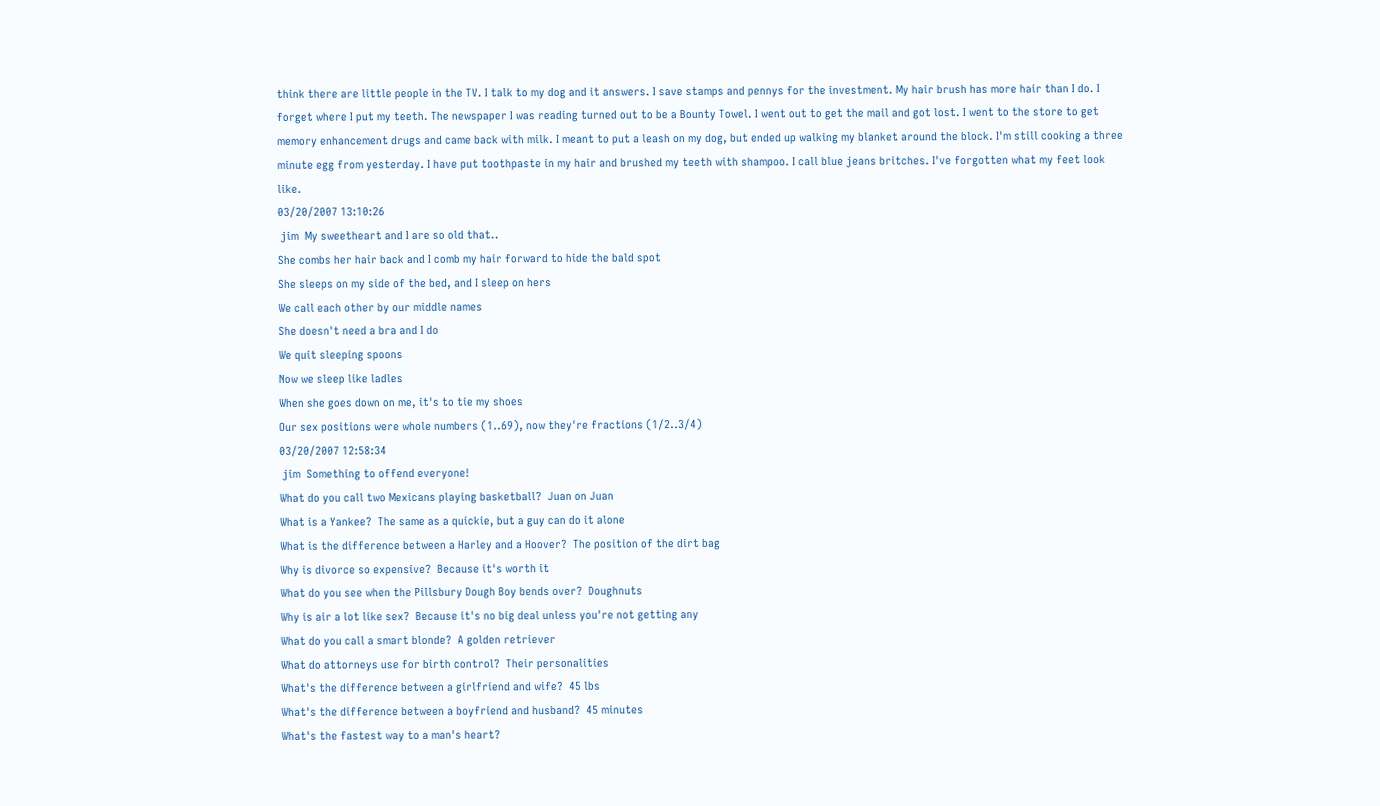think there are little people in the TV. I talk to my dog and it answers. I save stamps and pennys for the investment. My hair brush has more hair than I do. I forget where I put my teeth. The newspaper I was reading turned out to be a Bounty Towel. I went out to get the mail and got lost. I went to the store to get memory enhancement drugs and came back with milk. I meant to put a leash on my dog, but ended up walking my blanket around the block. I'm still cooking a three minute egg from yesterday. I have put toothpaste in my hair and brushed my teeth with shampoo. I call blue jeans britches. I've forgotten what my feet look like.
03/20/2007 13:10:26
 jim  My sweetheart and I are so old that..
She combs her hair back and I comb my hair forward to hide the bald spot
She sleeps on my side of the bed, and I sleep on hers
We call each other by our middle names
She doesn't need a bra and I do
We quit sleeping spoons
Now we sleep like ladles
When she goes down on me, it's to tie my shoes
Our sex positions were whole numbers (1..69), now they're fractions (1/2..3/4)
03/20/2007 12:58:34
 jim  Something to offend everyone!
What do you call two Mexicans playing basketball?  Juan on Juan
What is a Yankee?  The same as a quickie, but a guy can do it alone
What is the difference between a Harley and a Hoover?  The position of the dirt bag
Why is divorce so expensive?  Because it's worth it
What do you see when the Pillsbury Dough Boy bends over?  Doughnuts
Why is air a lot like sex?  Because it's no big deal unless you're not getting any
What do you call a smart blonde?  A golden retriever
What do attorneys use for birth control?  Their personalities
What's the difference between a girlfriend and wife?  45 lbs
What's the difference between a boyfriend and husband?  45 minutes
What's the fastest way to a man's heart?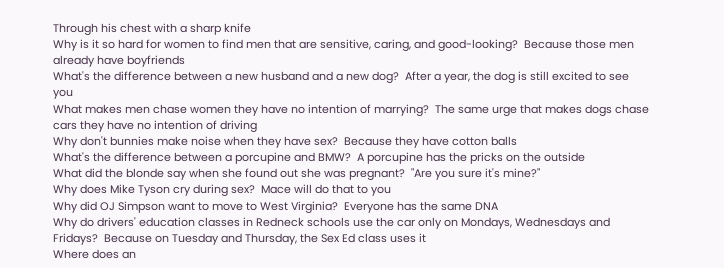Through his chest with a sharp knife
Why is it so hard for women to find men that are sensitive, caring, and good-looking?  Because those men already have boyfriends
What's the difference between a new husband and a new dog?  After a year, the dog is still excited to see you
What makes men chase women they have no intention of marrying?  The same urge that makes dogs chase cars they have no intention of driving
Why don't bunnies make noise when they have sex?  Because they have cotton balls
What's the difference between a porcupine and BMW?  A porcupine has the pricks on the outside
What did the blonde say when she found out she was pregnant?  "Are you sure it's mine?"
Why does Mike Tyson cry during sex?  Mace will do that to you
Why did OJ Simpson want to move to West Virginia?  Everyone has the same DNA
Why do drivers' education classes in Redneck schools use the car only on Mondays, Wednesdays and Fridays?  Because on Tuesday and Thursday, the Sex Ed class uses it
Where does an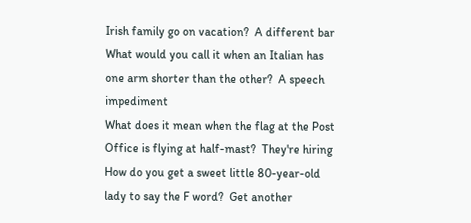Irish family go on vacation?  A different bar
What would you call it when an Italian has one arm shorter than the other?  A speech impediment
What does it mean when the flag at the Post Office is flying at half-mast?  They're hiring
How do you get a sweet little 80-year-old lady to say the F word?  Get another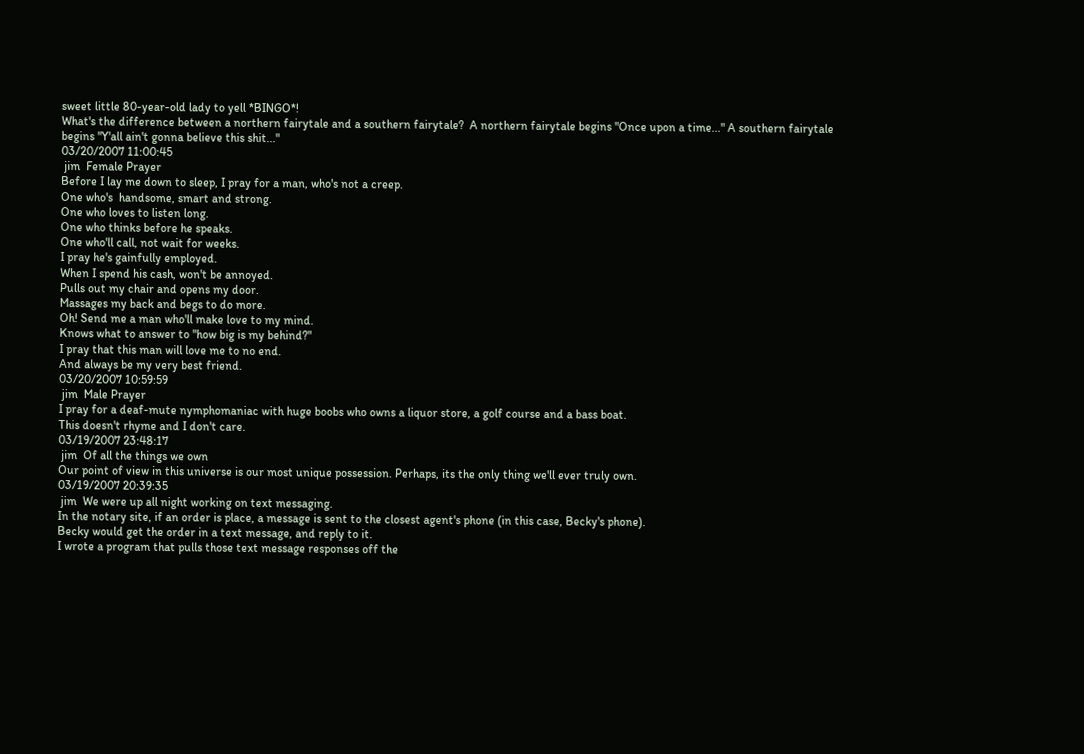sweet little 80-year-old lady to yell *BINGO*!
What's the difference between a northern fairytale and a southern fairytale?  A northern fairytale begins "Once upon a time..." A southern fairytale begins "Y'all ain't gonna believe this shit..."
03/20/2007 11:00:45
 jim  Female Prayer
Before I lay me down to sleep, I pray for a man, who's not a creep.
One who's  handsome, smart and strong.
One who loves to listen long.
One who thinks before he speaks.
One who'll call, not wait for weeks.
I pray he's gainfully employed.
When I spend his cash, won't be annoyed.
Pulls out my chair and opens my door.
Massages my back and begs to do more.
Oh! Send me a man who'll make love to my mind.
Knows what to answer to "how big is my behind?"
I pray that this man will love me to no end.
And always be my very best friend.
03/20/2007 10:59:59
 jim  Male Prayer
I pray for a deaf-mute nymphomaniac with huge boobs who owns a liquor store, a golf course and a bass boat.
This doesn't rhyme and I don't care.
03/19/2007 23:48:17
 jim  Of all the things we own
Our point of view in this universe is our most unique possession. Perhaps, its the only thing we'll ever truly own.
03/19/2007 20:39:35
 jim  We were up all night working on text messaging.
In the notary site, if an order is place, a message is sent to the closest agent's phone (in this case, Becky's phone).
Becky would get the order in a text message, and reply to it.
I wrote a program that pulls those text message responses off the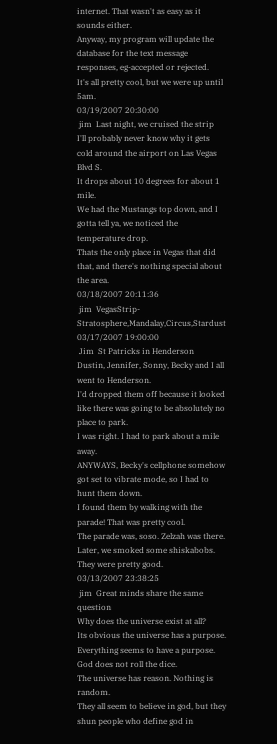internet. That wasn't as easy as it sounds either.
Anyway, my program will update the database for the text message responses, eg-accepted or rejected.
It's all pretty cool, but we were up until 5am.
03/19/2007 20:30:00
 jim  Last night, we cruised the strip
I'll probably never know why it gets cold around the airport on Las Vegas Blvd S.
It drops about 10 degrees for about 1 mile.
We had the Mustangs top down, and I gotta tell ya, we noticed the temperature drop.
Thats the only place in Vegas that did that, and there's nothing special about the area.
03/18/2007 20:11:36
 jim  VegasStrip-Stratosphere,Mandalay,Circus,Stardust
03/17/2007 19:00:00
 Jim  St Patricks in Henderson
Dustin, Jennifer, Sonny, Becky and I all went to Henderson.
I'd dropped them off because it looked like there was going to be absolutely no place to park.
I was right. I had to park about a mile away.
ANYWAYS, Becky's cellphone somehow got set to vibrate mode, so I had to hunt them down.
I found them by walking with the parade! That was pretty cool.
The parade was, soso. Zelzah was there.
Later, we smoked some shiskabobs. They were pretty good.
03/13/2007 23:38:25
 jim  Great minds share the same question
Why does the universe exist at all?
Its obvious the universe has a purpose. Everything seems to have a purpose. God does not roll the dice.
The universe has reason. Nothing is random.
They all seem to believe in god, but they shun people who define god in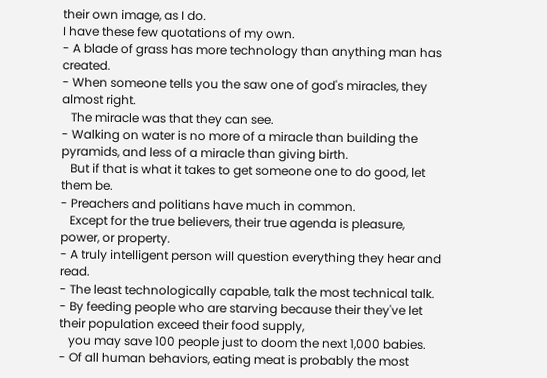their own image, as I do.
I have these few quotations of my own.
- A blade of grass has more technology than anything man has created.
- When someone tells you the saw one of god's miracles, they almost right.
   The miracle was that they can see.
- Walking on water is no more of a miracle than building the pyramids, and less of a miracle than giving birth.
   But if that is what it takes to get someone one to do good, let them be.
- Preachers and politians have much in common.
   Except for the true believers, their true agenda is pleasure, power, or property.
- A truly intelligent person will question everything they hear and read.
- The least technologically capable, talk the most technical talk.
- By feeding people who are starving because their they've let their population exceed their food supply,
   you may save 100 people just to doom the next 1,000 babies.
- Of all human behaviors, eating meat is probably the most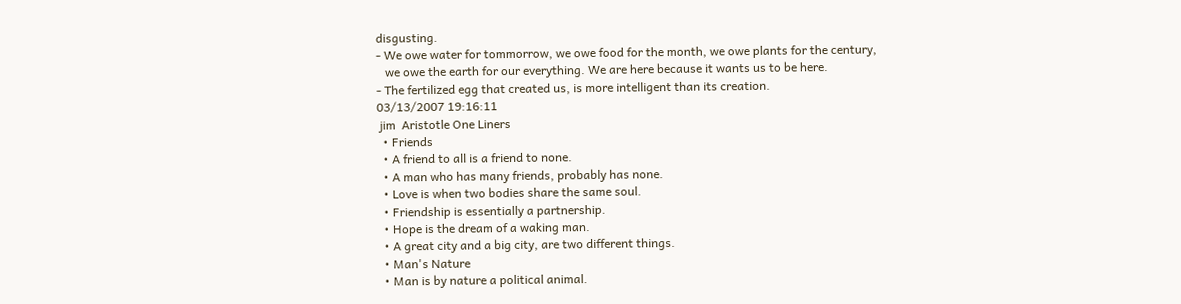disgusting.
- We owe water for tommorrow, we owe food for the month, we owe plants for the century,
   we owe the earth for our everything. We are here because it wants us to be here.
- The fertilized egg that created us, is more intelligent than its creation.
03/13/2007 19:16:11
 jim  Aristotle One Liners
  • Friends
  • A friend to all is a friend to none.
  • A man who has many friends, probably has none.
  • Love is when two bodies share the same soul.
  • Friendship is essentially a partnership.
  • Hope is the dream of a waking man.
  • A great city and a big city, are two different things.
  • Man's Nature
  • Man is by nature a political animal.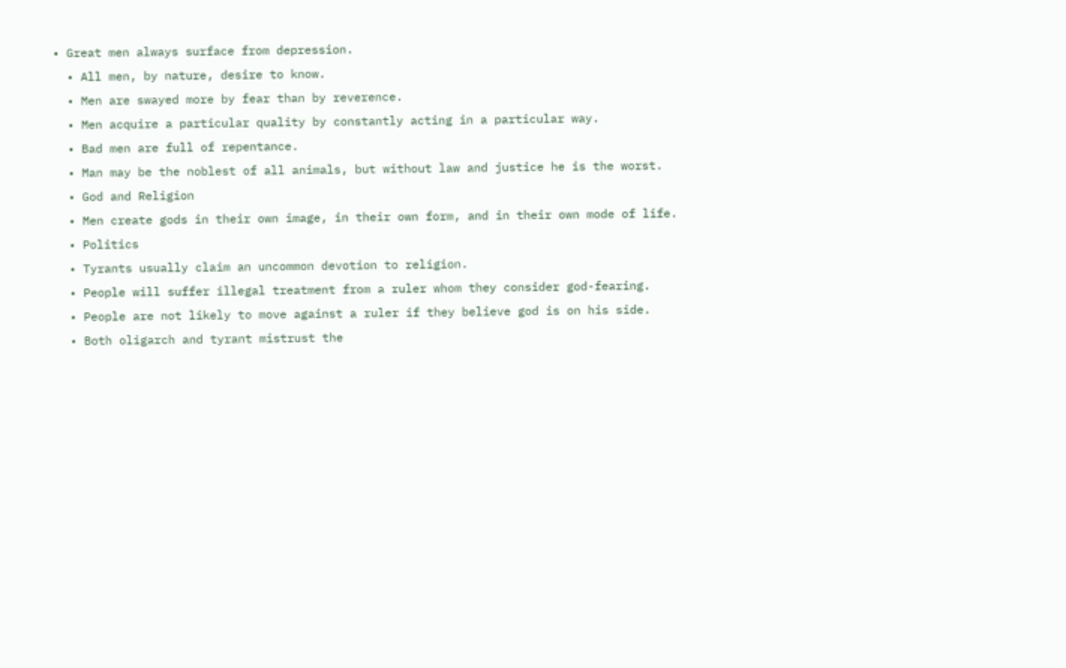• Great men always surface from depression.
  • All men, by nature, desire to know.
  • Men are swayed more by fear than by reverence.
  • Men acquire a particular quality by constantly acting in a particular way.
  • Bad men are full of repentance.
  • Man may be the noblest of all animals, but without law and justice he is the worst.
  • God and Religion
  • Men create gods in their own image, in their own form, and in their own mode of life.
  • Politics
  • Tyrants usually claim an uncommon devotion to religion.
  • People will suffer illegal treatment from a ruler whom they consider god-fearing.
  • People are not likely to move against a ruler if they believe god is on his side.
  • Both oligarch and tyrant mistrust the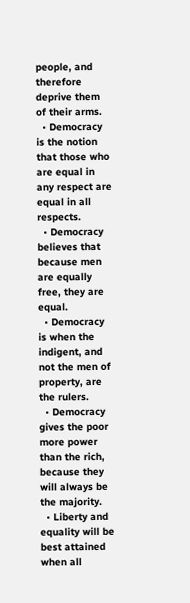people, and therefore deprive them of their arms.
  • Democracy is the notion that those who are equal in any respect are equal in all respects.
  • Democracy believes that because men are equally free, they are equal.
  • Democracy is when the indigent, and not the men of property, are the rulers.
  • Democracy gives the poor more power than the rich, because they will always be the majority.
  • Liberty and equality will be best attained when all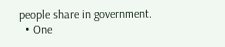people share in government.
  • One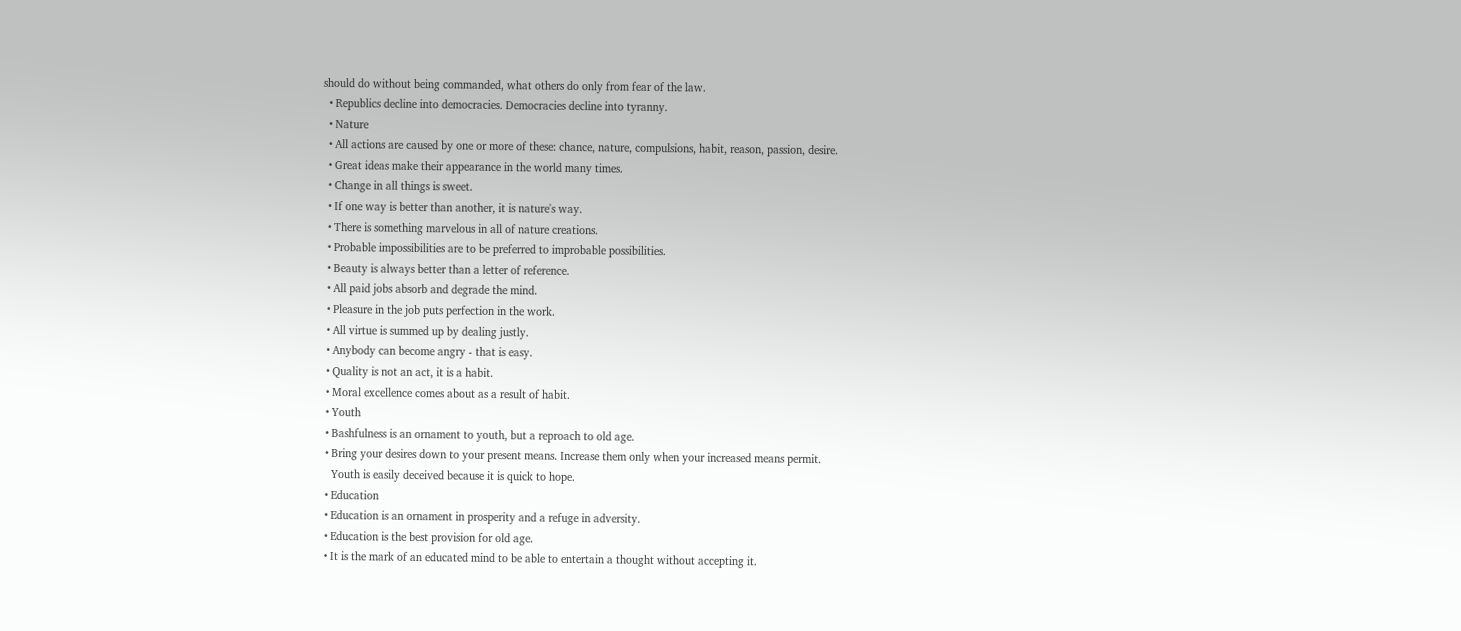should do without being commanded, what others do only from fear of the law.
  • Republics decline into democracies. Democracies decline into tyranny.
  • Nature
  • All actions are caused by one or more of these: chance, nature, compulsions, habit, reason, passion, desire.
  • Great ideas make their appearance in the world many times.
  • Change in all things is sweet.
  • If one way is better than another, it is nature's way.
  • There is something marvelous in all of nature creations.
  • Probable impossibilities are to be preferred to improbable possibilities.
  • Beauty is always better than a letter of reference.
  • All paid jobs absorb and degrade the mind.
  • Pleasure in the job puts perfection in the work.
  • All virtue is summed up by dealing justly.
  • Anybody can become angry - that is easy.
  • Quality is not an act, it is a habit.
  • Moral excellence comes about as a result of habit.
  • Youth
  • Bashfulness is an ornament to youth, but a reproach to old age.
  • Bring your desires down to your present means. Increase them only when your increased means permit.
    Youth is easily deceived because it is quick to hope.
  • Education
  • Education is an ornament in prosperity and a refuge in adversity.
  • Education is the best provision for old age.
  • It is the mark of an educated mind to be able to entertain a thought without accepting it.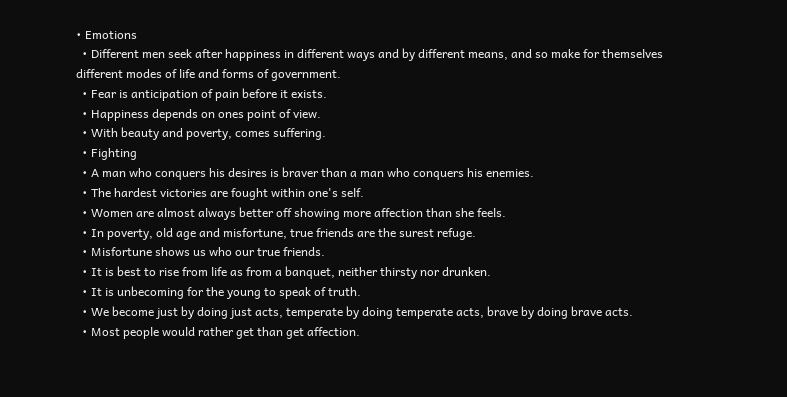• Emotions
  • Different men seek after happiness in different ways and by different means, and so make for themselves different modes of life and forms of government.
  • Fear is anticipation of pain before it exists.
  • Happiness depends on ones point of view.
  • With beauty and poverty, comes suffering.
  • Fighting
  • A man who conquers his desires is braver than a man who conquers his enemies.
  • The hardest victories are fought within one's self.
  • Women are almost always better off showing more affection than she feels.
  • In poverty, old age and misfortune, true friends are the surest refuge.
  • Misfortune shows us who our true friends.
  • It is best to rise from life as from a banquet, neither thirsty nor drunken.
  • It is unbecoming for the young to speak of truth.
  • We become just by doing just acts, temperate by doing temperate acts, brave by doing brave acts.
  • Most people would rather get than get affection.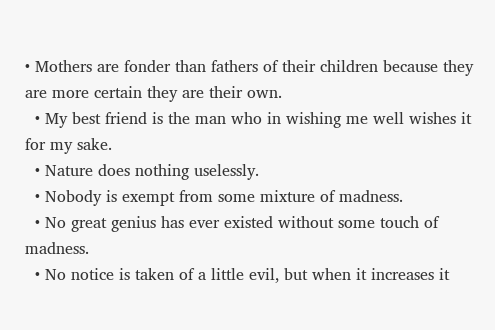• Mothers are fonder than fathers of their children because they are more certain they are their own.
  • My best friend is the man who in wishing me well wishes it for my sake.
  • Nature does nothing uselessly.
  • Nobody is exempt from some mixture of madness.
  • No great genius has ever existed without some touch of madness.
  • No notice is taken of a little evil, but when it increases it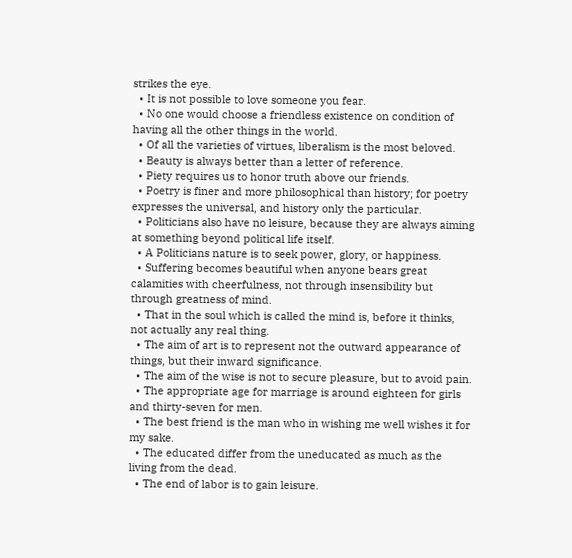strikes the eye.
  • It is not possible to love someone you fear.
  • No one would choose a friendless existence on condition of having all the other things in the world.
  • Of all the varieties of virtues, liberalism is the most beloved.
  • Beauty is always better than a letter of reference.
  • Piety requires us to honor truth above our friends.
  • Poetry is finer and more philosophical than history; for poetry expresses the universal, and history only the particular.
  • Politicians also have no leisure, because they are always aiming at something beyond political life itself.
  • A Politicians nature is to seek power, glory, or happiness.
  • Suffering becomes beautiful when anyone bears great calamities with cheerfulness, not through insensibility but through greatness of mind.
  • That in the soul which is called the mind is, before it thinks, not actually any real thing.
  • The aim of art is to represent not the outward appearance of things, but their inward significance.
  • The aim of the wise is not to secure pleasure, but to avoid pain.
  • The appropriate age for marriage is around eighteen for girls and thirty-seven for men.
  • The best friend is the man who in wishing me well wishes it for my sake.
  • The educated differ from the uneducated as much as the living from the dead.
  • The end of labor is to gain leisure.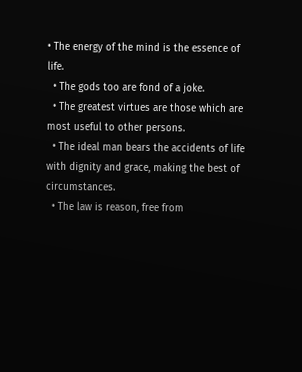• The energy of the mind is the essence of life.
  • The gods too are fond of a joke.
  • The greatest virtues are those which are most useful to other persons.
  • The ideal man bears the accidents of life with dignity and grace, making the best of circumstances.
  • The law is reason, free from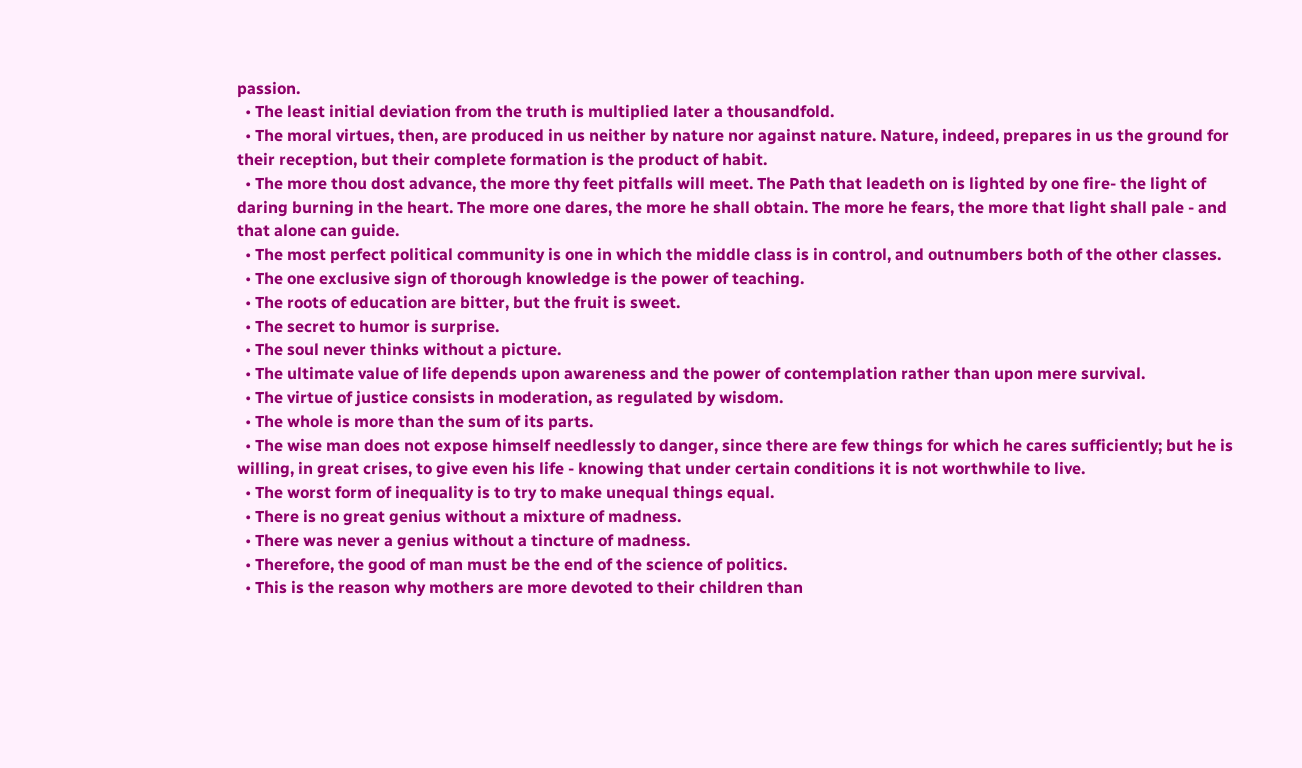passion.
  • The least initial deviation from the truth is multiplied later a thousandfold.
  • The moral virtues, then, are produced in us neither by nature nor against nature. Nature, indeed, prepares in us the ground for their reception, but their complete formation is the product of habit.
  • The more thou dost advance, the more thy feet pitfalls will meet. The Path that leadeth on is lighted by one fire- the light of daring burning in the heart. The more one dares, the more he shall obtain. The more he fears, the more that light shall pale - and that alone can guide.
  • The most perfect political community is one in which the middle class is in control, and outnumbers both of the other classes.
  • The one exclusive sign of thorough knowledge is the power of teaching.
  • The roots of education are bitter, but the fruit is sweet.
  • The secret to humor is surprise.
  • The soul never thinks without a picture.
  • The ultimate value of life depends upon awareness and the power of contemplation rather than upon mere survival.
  • The virtue of justice consists in moderation, as regulated by wisdom.
  • The whole is more than the sum of its parts.
  • The wise man does not expose himself needlessly to danger, since there are few things for which he cares sufficiently; but he is willing, in great crises, to give even his life - knowing that under certain conditions it is not worthwhile to live.
  • The worst form of inequality is to try to make unequal things equal.
  • There is no great genius without a mixture of madness.
  • There was never a genius without a tincture of madness.
  • Therefore, the good of man must be the end of the science of politics.
  • This is the reason why mothers are more devoted to their children than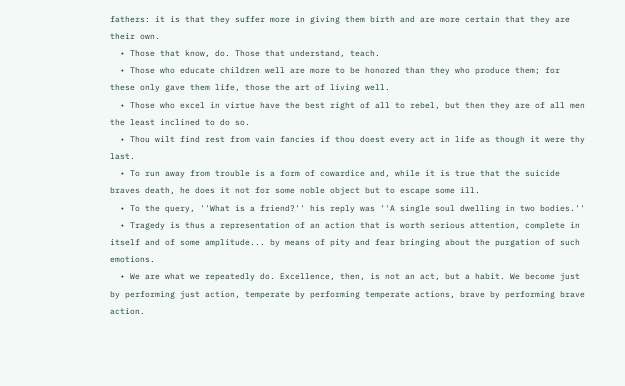fathers: it is that they suffer more in giving them birth and are more certain that they are their own.
  • Those that know, do. Those that understand, teach.
  • Those who educate children well are more to be honored than they who produce them; for these only gave them life, those the art of living well.
  • Those who excel in virtue have the best right of all to rebel, but then they are of all men the least inclined to do so.
  • Thou wilt find rest from vain fancies if thou doest every act in life as though it were thy last.
  • To run away from trouble is a form of cowardice and, while it is true that the suicide braves death, he does it not for some noble object but to escape some ill.
  • To the query, ''What is a friend?'' his reply was ''A single soul dwelling in two bodies.''
  • Tragedy is thus a representation of an action that is worth serious attention, complete in itself and of some amplitude... by means of pity and fear bringing about the purgation of such emotions.
  • We are what we repeatedly do. Excellence, then, is not an act, but a habit. We become just by performing just action, temperate by performing temperate actions, brave by performing brave action.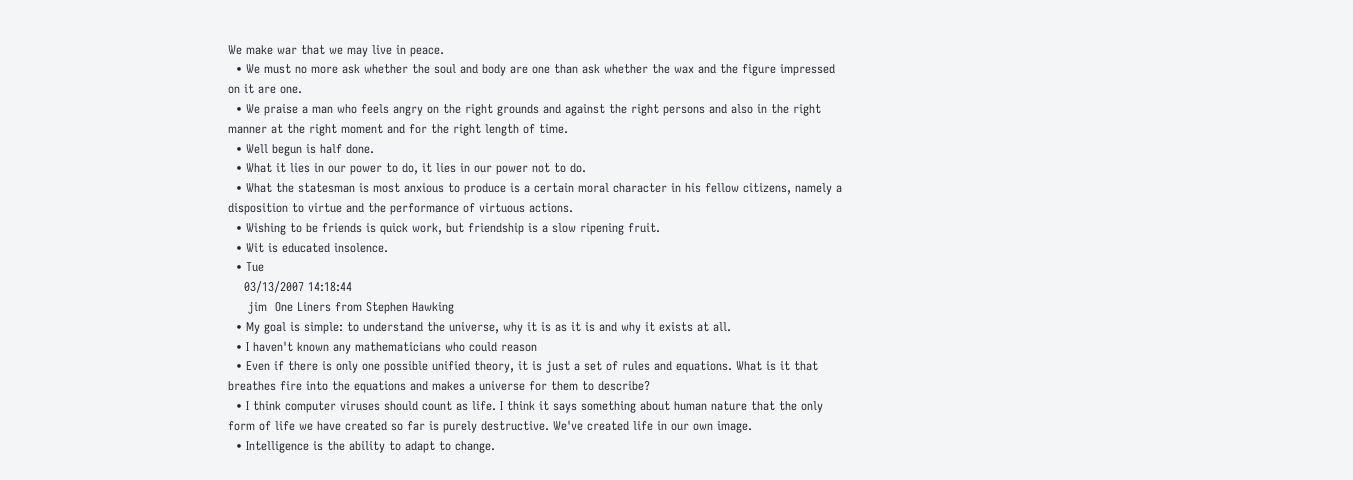We make war that we may live in peace.
  • We must no more ask whether the soul and body are one than ask whether the wax and the figure impressed on it are one.
  • We praise a man who feels angry on the right grounds and against the right persons and also in the right manner at the right moment and for the right length of time.
  • Well begun is half done.
  • What it lies in our power to do, it lies in our power not to do.
  • What the statesman is most anxious to produce is a certain moral character in his fellow citizens, namely a disposition to virtue and the performance of virtuous actions.
  • Wishing to be friends is quick work, but friendship is a slow ripening fruit.
  • Wit is educated insolence.
  • Tue
    03/13/2007 14:18:44
     jim  One Liners from Stephen Hawking
  • My goal is simple: to understand the universe, why it is as it is and why it exists at all.
  • I haven't known any mathematicians who could reason
  • Even if there is only one possible unified theory, it is just a set of rules and equations. What is it that breathes fire into the equations and makes a universe for them to describe?
  • I think computer viruses should count as life. I think it says something about human nature that the only form of life we have created so far is purely destructive. We've created life in our own image.
  • Intelligence is the ability to adapt to change.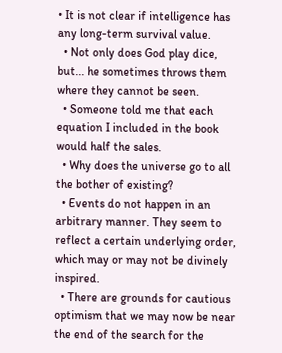• It is not clear if intelligence has any long-term survival value.
  • Not only does God play dice, but... he sometimes throws them where they cannot be seen.
  • Someone told me that each equation I included in the book would half the sales.
  • Why does the universe go to all the bother of existing?
  • Events do not happen in an arbitrary manner. They seem to reflect a certain underlying order, which may or may not be divinely inspired.
  • There are grounds for cautious optimism that we may now be near the end of the search for the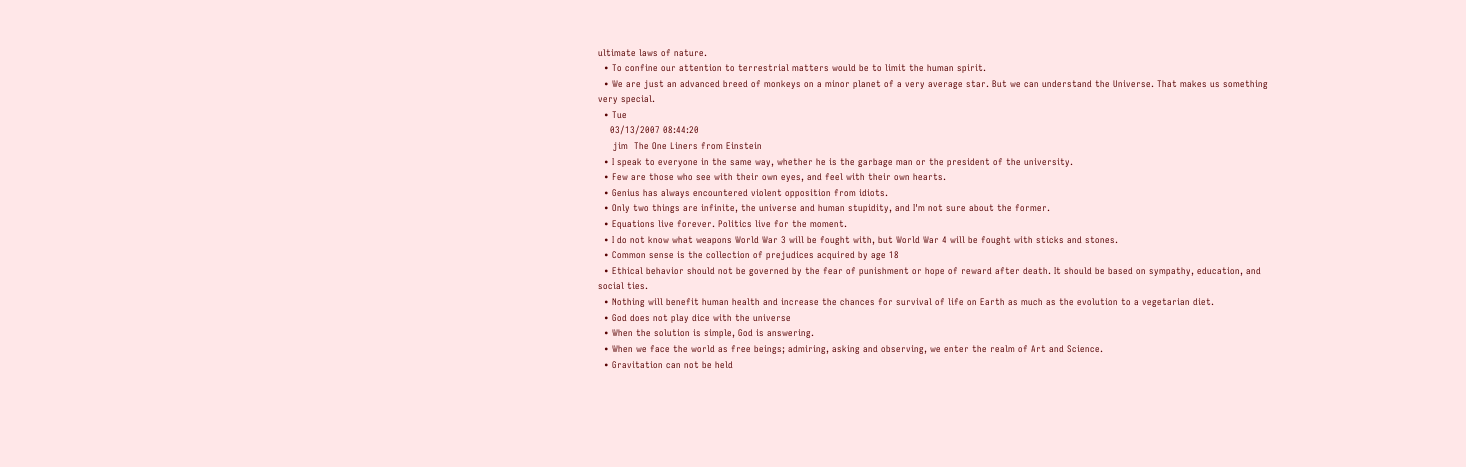ultimate laws of nature.
  • To confine our attention to terrestrial matters would be to limit the human spirit.
  • We are just an advanced breed of monkeys on a minor planet of a very average star. But we can understand the Universe. That makes us something very special.
  • Tue
    03/13/2007 08:44:20
     jim  The One Liners from Einstein
  • I speak to everyone in the same way, whether he is the garbage man or the president of the university.
  • Few are those who see with their own eyes, and feel with their own hearts.
  • Genius has always encountered violent opposition from idiots.
  • Only two things are infinite, the universe and human stupidity, and I'm not sure about the former.
  • Equations live forever. Politics live for the moment.
  • I do not know what weapons World War 3 will be fought with, but World War 4 will be fought with sticks and stones.
  • Common sense is the collection of prejudices acquired by age 18
  • Ethical behavior should not be governed by the fear of punishment or hope of reward after death. It should be based on sympathy, education, and social ties.
  • Nothing will benefit human health and increase the chances for survival of life on Earth as much as the evolution to a vegetarian diet.
  • God does not play dice with the universe
  • When the solution is simple, God is answering.
  • When we face the world as free beings; admiring, asking and observing, we enter the realm of Art and Science.
  • Gravitation can not be held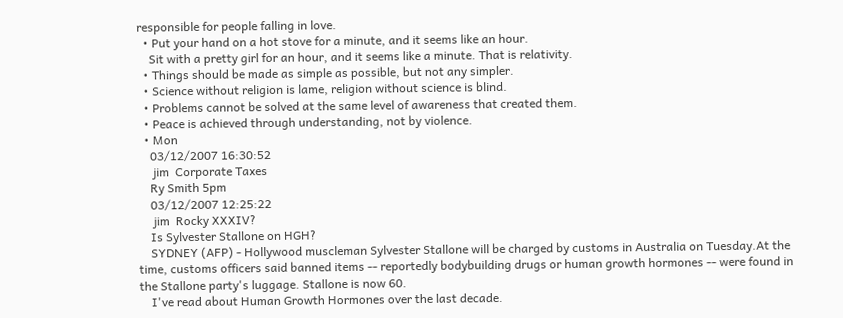responsible for people falling in love.
  • Put your hand on a hot stove for a minute, and it seems like an hour.
    Sit with a pretty girl for an hour, and it seems like a minute. That is relativity.
  • Things should be made as simple as possible, but not any simpler.
  • Science without religion is lame, religion without science is blind.
  • Problems cannot be solved at the same level of awareness that created them.
  • Peace is achieved through understanding, not by violence.
  • Mon
    03/12/2007 16:30:52
     jim  Corporate Taxes
    Ry Smith 5pm
    03/12/2007 12:25:22
     jim  Rocky XXXIV?
    Is Sylvester Stallone on HGH?
    SYDNEY (AFP) - Hollywood muscleman Sylvester Stallone will be charged by customs in Australia on Tuesday.At the time, customs officers said banned items -- reportedly bodybuilding drugs or human growth hormones -- were found in the Stallone party's luggage. Stallone is now 60.
    I've read about Human Growth Hormones over the last decade.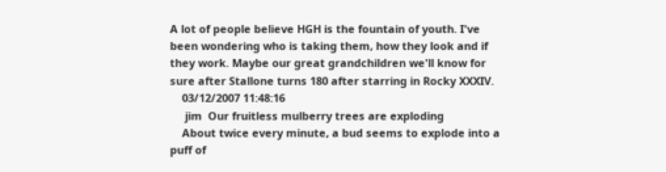A lot of people believe HGH is the fountain of youth. I've been wondering who is taking them, how they look and if they work. Maybe our great grandchildren we'll know for sure after Stallone turns 180 after starring in Rocky XXXIV.
    03/12/2007 11:48:16
     jim  Our fruitless mulberry trees are exploding
    About twice every minute, a bud seems to explode into a puff of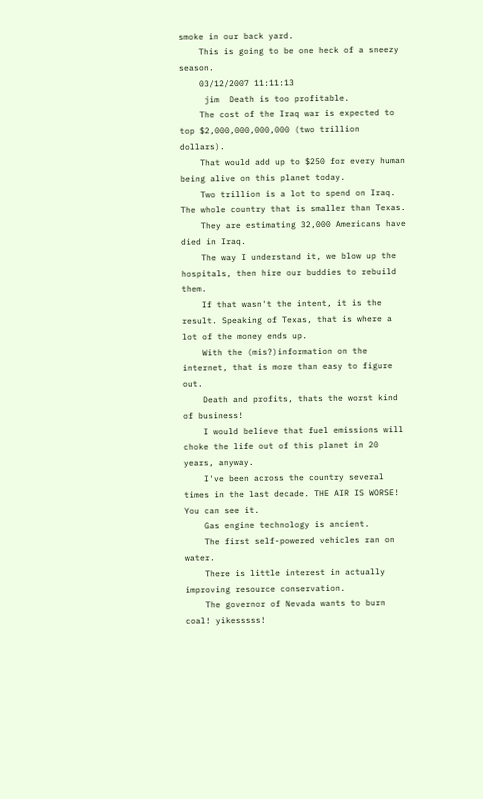smoke in our back yard.
    This is going to be one heck of a sneezy season.
    03/12/2007 11:11:13
     jim  Death is too profitable.
    The cost of the Iraq war is expected to top $2,000,000,000,000 (two trillion dollars).
    That would add up to $250 for every human being alive on this planet today.
    Two trillion is a lot to spend on Iraq. The whole country that is smaller than Texas.
    They are estimating 32,000 Americans have died in Iraq.
    The way I understand it, we blow up the hospitals, then hire our buddies to rebuild them.
    If that wasn't the intent, it is the result. Speaking of Texas, that is where a lot of the money ends up.
    With the (mis?)information on the internet, that is more than easy to figure out.
    Death and profits, thats the worst kind of business!
    I would believe that fuel emissions will choke the life out of this planet in 20 years, anyway.
    I've been across the country several times in the last decade. THE AIR IS WORSE! You can see it.
    Gas engine technology is ancient.
    The first self-powered vehicles ran on water.
    There is little interest in actually improving resource conservation.
    The governor of Nevada wants to burn coal! yikesssss!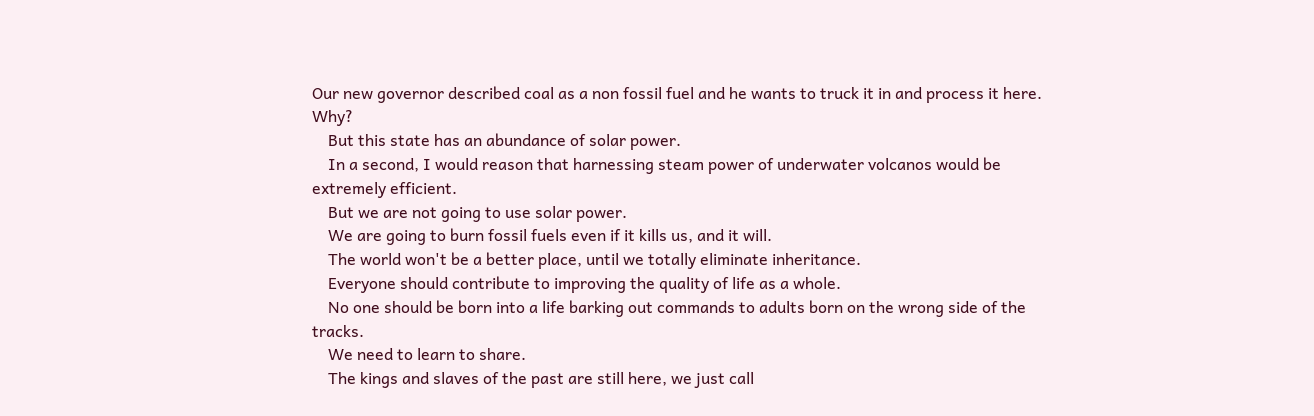Our new governor described coal as a non fossil fuel and he wants to truck it in and process it here. Why?
    But this state has an abundance of solar power.
    In a second, I would reason that harnessing steam power of underwater volcanos would be extremely efficient.
    But we are not going to use solar power.
    We are going to burn fossil fuels even if it kills us, and it will.
    The world won't be a better place, until we totally eliminate inheritance.
    Everyone should contribute to improving the quality of life as a whole.
    No one should be born into a life barking out commands to adults born on the wrong side of the tracks.
    We need to learn to share.
    The kings and slaves of the past are still here, we just call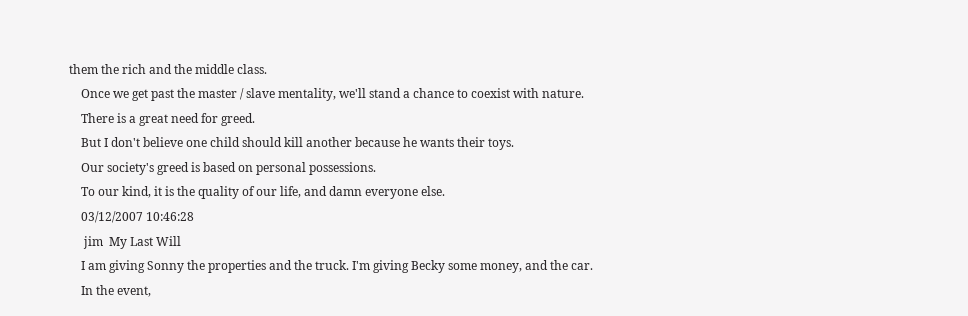them the rich and the middle class.
    Once we get past the master / slave mentality, we'll stand a chance to coexist with nature.
    There is a great need for greed.
    But I don't believe one child should kill another because he wants their toys.
    Our society's greed is based on personal possessions.
    To our kind, it is the quality of our life, and damn everyone else.
    03/12/2007 10:46:28
     jim  My Last Will
    I am giving Sonny the properties and the truck. I'm giving Becky some money, and the car.
    In the event,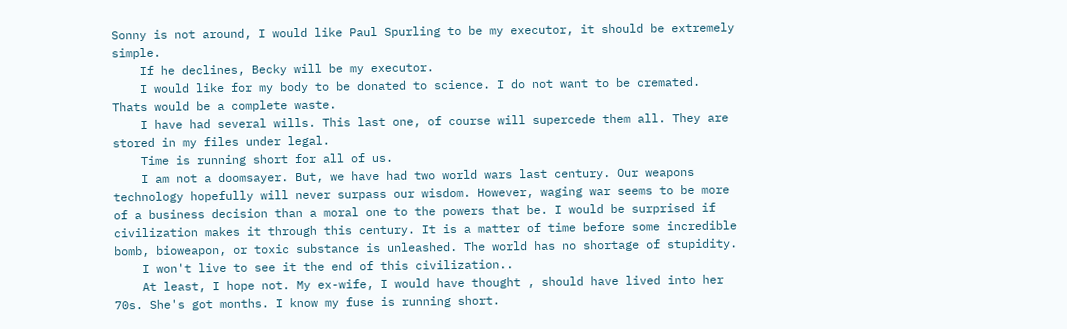Sonny is not around, I would like Paul Spurling to be my executor, it should be extremely simple.
    If he declines, Becky will be my executor.
    I would like for my body to be donated to science. I do not want to be cremated. Thats would be a complete waste.
    I have had several wills. This last one, of course will supercede them all. They are stored in my files under legal.
    Time is running short for all of us.
    I am not a doomsayer. But, we have had two world wars last century. Our weapons technology hopefully will never surpass our wisdom. However, waging war seems to be more of a business decision than a moral one to the powers that be. I would be surprised if civilization makes it through this century. It is a matter of time before some incredible bomb, bioweapon, or toxic substance is unleashed. The world has no shortage of stupidity.
    I won't live to see it the end of this civilization..
    At least, I hope not. My ex-wife, I would have thought , should have lived into her 70s. She's got months. I know my fuse is running short.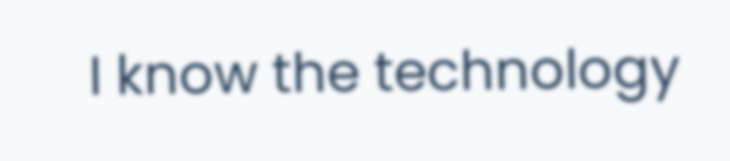I know the technology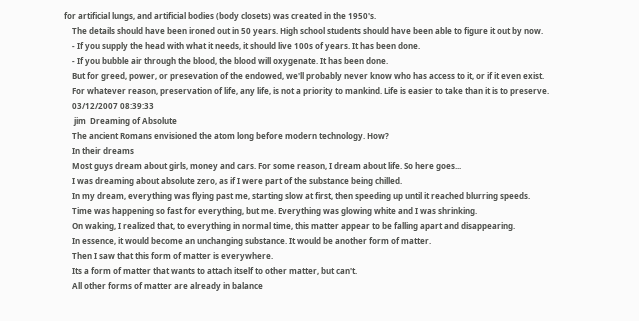for artificial lungs, and artificial bodies (body closets) was created in the 1950's.
    The details should have been ironed out in 50 years. High school students should have been able to figure it out by now.
    - If you supply the head with what it needs, it should live 100s of years. It has been done.
    - If you bubble air through the blood, the blood will oxygenate. It has been done.
    But for greed, power, or presevation of the endowed, we'll probably never know who has access to it, or if it even exist.
    For whatever reason, preservation of life, any life, is not a priority to mankind. Life is easier to take than it is to preserve.
    03/12/2007 08:39:33
     jim  Dreaming of Absolute
    The ancient Romans envisioned the atom long before modern technology. How?
    In their dreams
    Most guys dream about girls, money and cars. For some reason, I dream about life. So here goes...
    I was dreaming about absolute zero, as if I were part of the substance being chilled.
    In my dream, everything was flying past me, starting slow at first, then speeding up until it reached blurring speeds.
    Time was happening so fast for everything, but me. Everything was glowing white and I was shrinking.
    On waking, I realized that, to everything in normal time, this matter appear to be falling apart and disappearing.
    In essence, it would become an unchanging substance. It would be another form of matter.
    Then I saw that this form of matter is everywhere.
    Its a form of matter that wants to attach itself to other matter, but can't.
    All other forms of matter are already in balance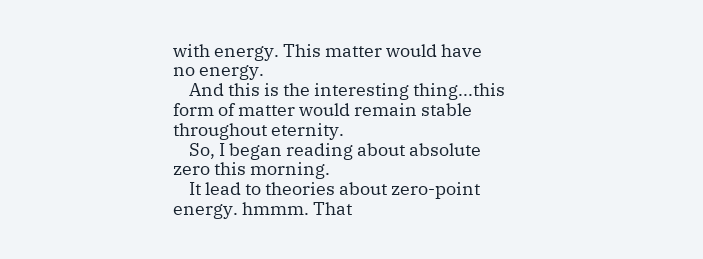with energy. This matter would have no energy.
    And this is the interesting thing...this form of matter would remain stable throughout eternity.
    So, I began reading about absolute zero this morning.
    It lead to theories about zero-point energy. hmmm. That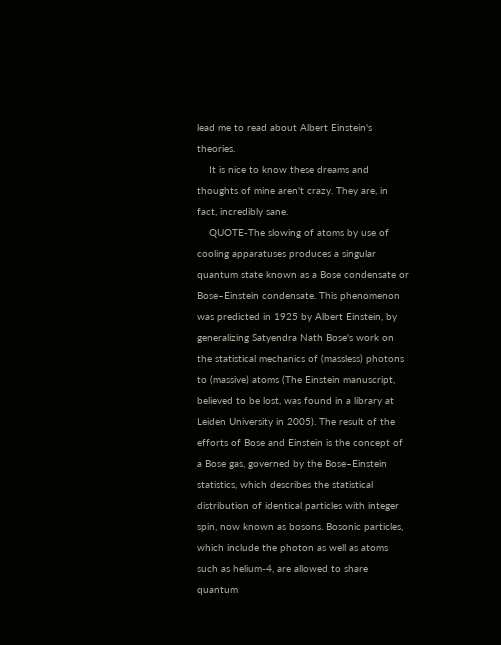lead me to read about Albert Einstein's theories.
    It is nice to know these dreams and thoughts of mine aren't crazy. They are, in fact, incredibly sane.
    QUOTE-The slowing of atoms by use of cooling apparatuses produces a singular quantum state known as a Bose condensate or Bose–Einstein condensate. This phenomenon was predicted in 1925 by Albert Einstein, by generalizing Satyendra Nath Bose's work on the statistical mechanics of (massless) photons to (massive) atoms (The Einstein manuscript, believed to be lost, was found in a library at Leiden University in 2005). The result of the efforts of Bose and Einstein is the concept of a Bose gas, governed by the Bose–Einstein statistics, which describes the statistical distribution of identical particles with integer spin, now known as bosons. Bosonic particles, which include the photon as well as atoms such as helium-4, are allowed to share quantum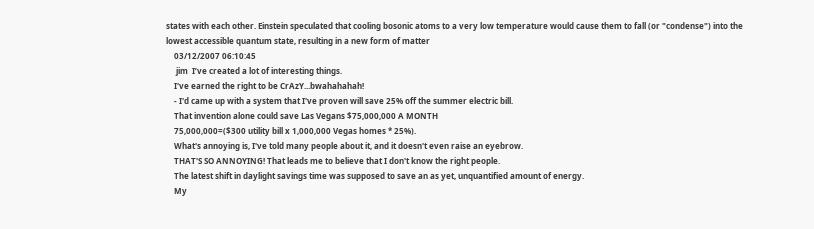states with each other. Einstein speculated that cooling bosonic atoms to a very low temperature would cause them to fall (or "condense") into the lowest accessible quantum state, resulting in a new form of matter
    03/12/2007 06:10:45
     jim  I’ve created a lot of interesting things.
    I've earned the right to be CrAzY...bwahahahah!
    - I'd came up with a system that I've proven will save 25% off the summer electric bill.
    That invention alone could save Las Vegans $75,000,000 A MONTH
    75,000,000=($300 utility bill x 1,000,000 Vegas homes * 25%).
    What's annoying is, I've told many people about it, and it doesn't even raise an eyebrow.
    THAT'S SO ANNOYING! That leads me to believe that I don't know the right people.
    The latest shift in daylight savings time was supposed to save an as yet, unquantified amount of energy.
    My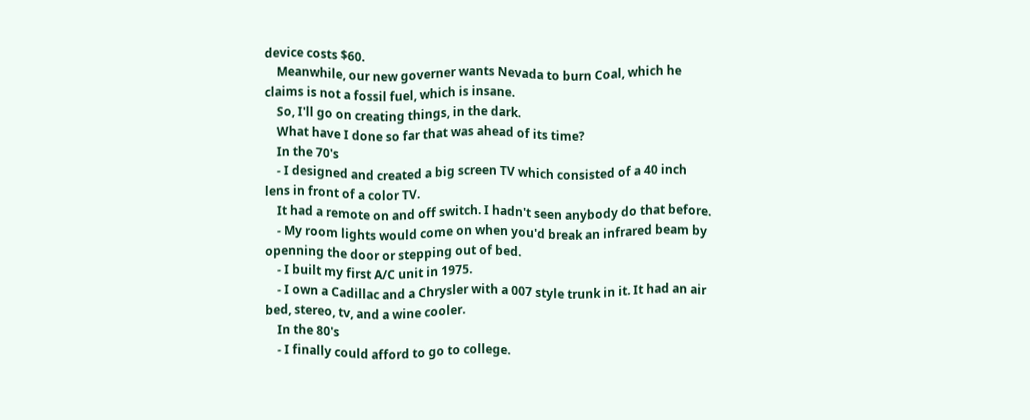device costs $60.
    Meanwhile, our new governer wants Nevada to burn Coal, which he claims is not a fossil fuel, which is insane.
    So, I'll go on creating things, in the dark.
    What have I done so far that was ahead of its time?
    In the 70's
    - I designed and created a big screen TV which consisted of a 40 inch lens in front of a color TV.
    It had a remote on and off switch. I hadn't seen anybody do that before.
    - My room lights would come on when you'd break an infrared beam by openning the door or stepping out of bed.
    - I built my first A/C unit in 1975.
    - I own a Cadillac and a Chrysler with a 007 style trunk in it. It had an air bed, stereo, tv, and a wine cooler.
    In the 80's
    - I finally could afford to go to college.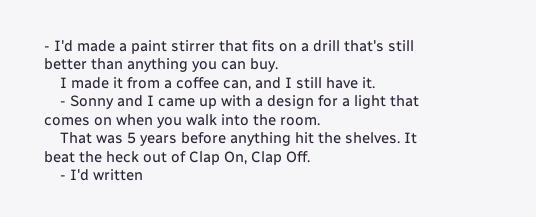- I'd made a paint stirrer that fits on a drill that's still better than anything you can buy.
    I made it from a coffee can, and I still have it.
    - Sonny and I came up with a design for a light that comes on when you walk into the room.
    That was 5 years before anything hit the shelves. It beat the heck out of Clap On, Clap Off.
    - I'd written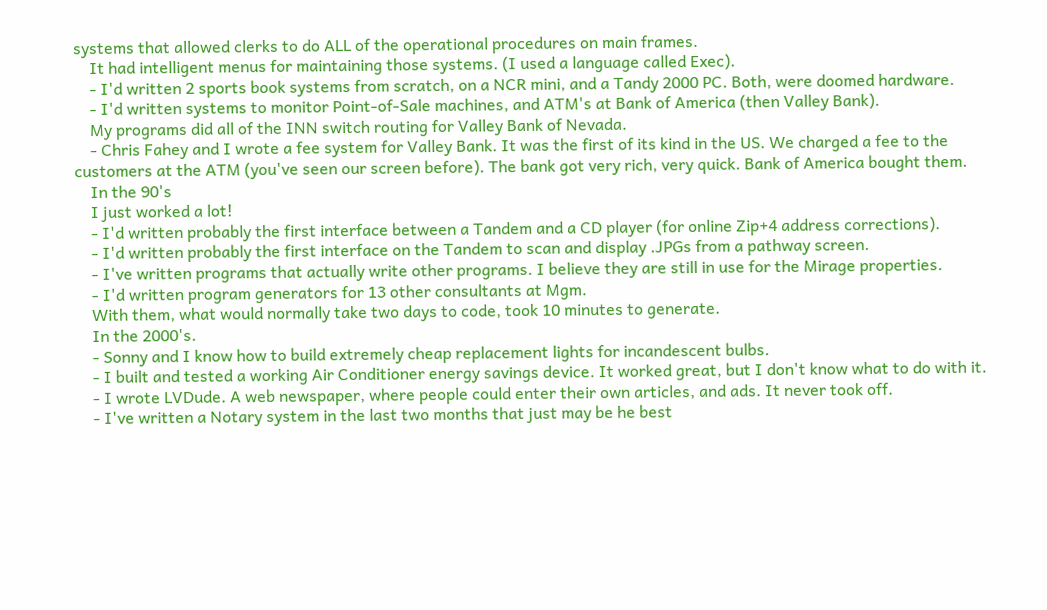systems that allowed clerks to do ALL of the operational procedures on main frames.
    It had intelligent menus for maintaining those systems. (I used a language called Exec).
    - I'd written 2 sports book systems from scratch, on a NCR mini, and a Tandy 2000 PC. Both, were doomed hardware.
    - I'd written systems to monitor Point-of-Sale machines, and ATM's at Bank of America (then Valley Bank).
    My programs did all of the INN switch routing for Valley Bank of Nevada.
    - Chris Fahey and I wrote a fee system for Valley Bank. It was the first of its kind in the US. We charged a fee to the customers at the ATM (you've seen our screen before). The bank got very rich, very quick. Bank of America bought them.
    In the 90's
    I just worked a lot!
    - I'd written probably the first interface between a Tandem and a CD player (for online Zip+4 address corrections).
    - I'd written probably the first interface on the Tandem to scan and display .JPGs from a pathway screen.
    - I've written programs that actually write other programs. I believe they are still in use for the Mirage properties.
    - I'd written program generators for 13 other consultants at Mgm.
    With them, what would normally take two days to code, took 10 minutes to generate.
    In the 2000's.
    - Sonny and I know how to build extremely cheap replacement lights for incandescent bulbs.
    - I built and tested a working Air Conditioner energy savings device. It worked great, but I don't know what to do with it.
    - I wrote LVDude. A web newspaper, where people could enter their own articles, and ads. It never took off.
    - I've written a Notary system in the last two months that just may be he best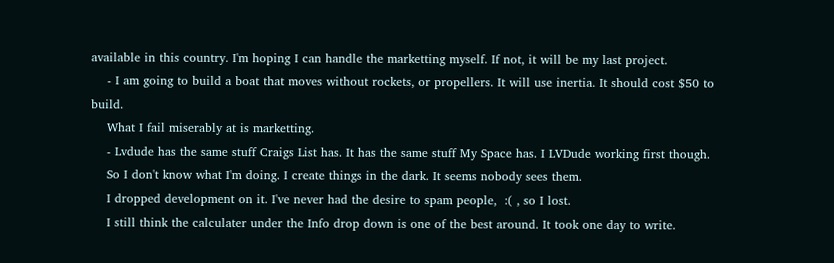available in this country. I'm hoping I can handle the marketting myself. If not, it will be my last project.
    - I am going to build a boat that moves without rockets, or propellers. It will use inertia. It should cost $50 to build.
    What I fail miserably at is marketting.
    - Lvdude has the same stuff Craigs List has. It has the same stuff My Space has. I LVDude working first though.
    So I don't know what I'm doing. I create things in the dark. It seems nobody sees them.
    I dropped development on it. I've never had the desire to spam people,  :( , so I lost.
    I still think the calculater under the Info drop down is one of the best around. It took one day to write.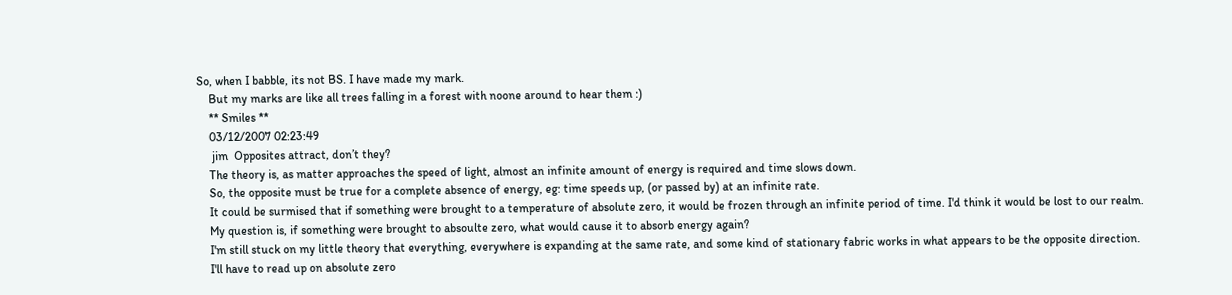So, when I babble, its not BS. I have made my mark.
    But my marks are like all trees falling in a forest with noone around to hear them :)
    ** Smiles **
    03/12/2007 02:23:49
     jim  Opposites attract, don’t they?
    The theory is, as matter approaches the speed of light, almost an infinite amount of energy is required and time slows down.
    So, the opposite must be true for a complete absence of energy, eg: time speeds up, (or passed by) at an infinite rate.
    It could be surmised that if something were brought to a temperature of absolute zero, it would be frozen through an infinite period of time. I'd think it would be lost to our realm.
    My question is, if something were brought to absoulte zero, what would cause it to absorb energy again?
    I'm still stuck on my little theory that everything, everywhere is expanding at the same rate, and some kind of stationary fabric works in what appears to be the opposite direction.
    I'll have to read up on absolute zero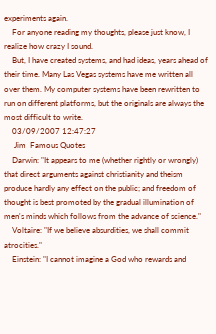experiments again.
    For anyone reading my thoughts, please just know, I realize how crazy I sound.
    But, I have created systems, and had ideas, years ahead of their time. Many Las Vegas systems have me written all over them. My computer systems have been rewritten to run on different platforms, but the originals are always the most difficult to write.
    03/09/2007 12:47:27
     Jim  Famous Quotes
    Darwin: "It appears to me (whether rightly or wrongly) that direct arguments against christianity and theism produce hardly any effect on the public; and freedom of thought is best promoted by the gradual illumination of men's minds which follows from the advance of science."
    Voltaire: "If we believe absurdities, we shall commit atrocities."
    Einstein: "I cannot imagine a God who rewards and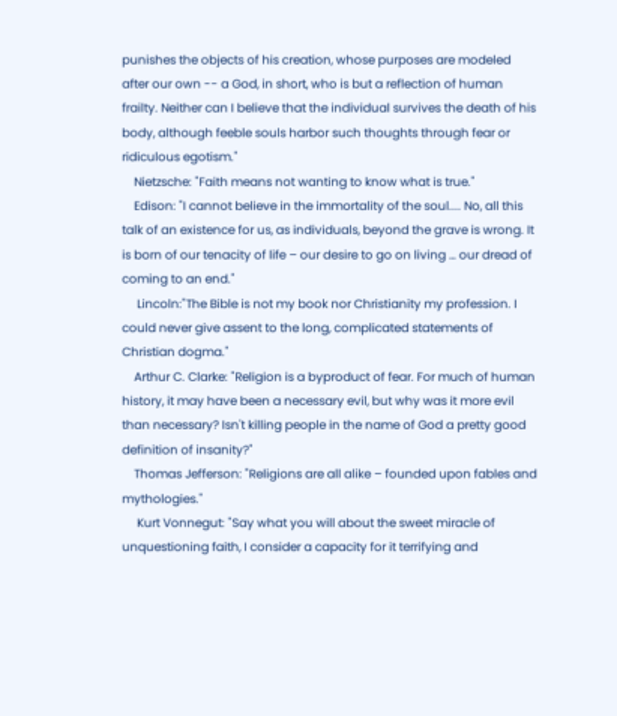punishes the objects of his creation, whose purposes are modeled after our own -- a God, in short, who is but a reflection of human frailty. Neither can I believe that the individual survives the death of his body, although feeble souls harbor such thoughts through fear or ridiculous egotism."
    Nietzsche: "Faith means not wanting to know what is true."
    Edison: "I cannot believe in the immortality of the soul.... No, all this talk of an existence for us, as individuals, beyond the grave is wrong. It is born of our tenacity of life – our desire to go on living … our dread of coming to an end."
     Lincoln:"The Bible is not my book nor Christianity my profession. I could never give assent to the long, complicated statements of Christian dogma."
    Arthur C. Clarke: "Religion is a byproduct of fear. For much of human history, it may have been a necessary evil, but why was it more evil than necessary? Isn't killing people in the name of God a pretty good definition of insanity?"
    Thomas Jefferson: "Religions are all alike – founded upon fables and mythologies."
     Kurt Vonnegut: "Say what you will about the sweet miracle of unquestioning faith, I consider a capacity for it terrifying and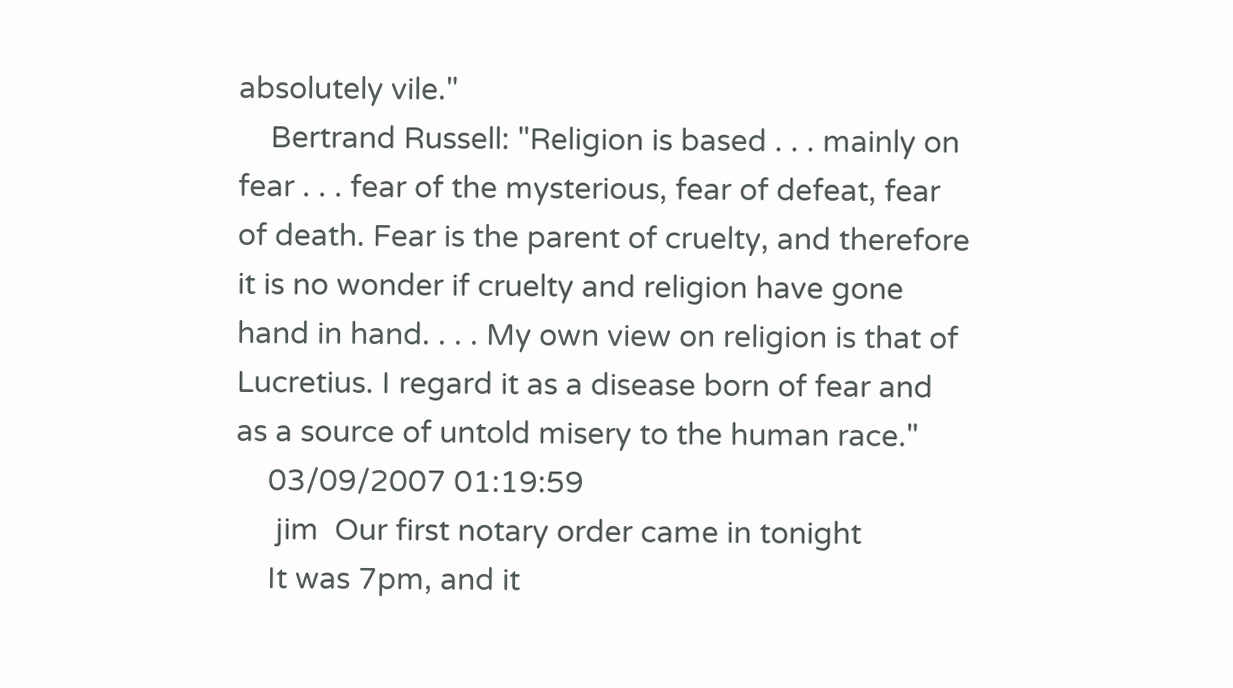absolutely vile."
    Bertrand Russell: "Religion is based . . . mainly on fear . . . fear of the mysterious, fear of defeat, fear of death. Fear is the parent of cruelty, and therefore it is no wonder if cruelty and religion have gone hand in hand. . . . My own view on religion is that of Lucretius. I regard it as a disease born of fear and as a source of untold misery to the human race."
    03/09/2007 01:19:59
     jim  Our first notary order came in tonight
    It was 7pm, and it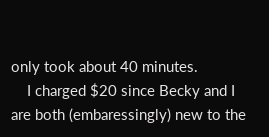only took about 40 minutes.
    I charged $20 since Becky and I are both (embaressingly) new to the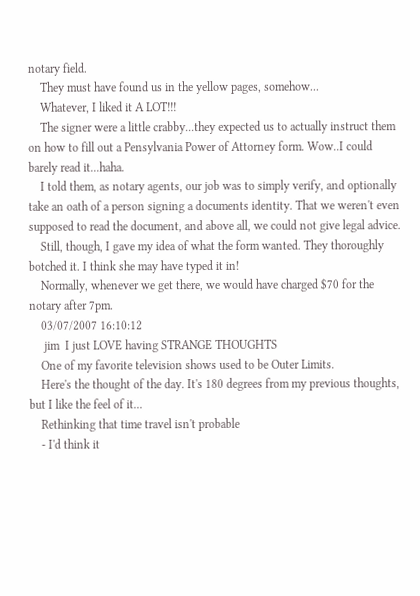notary field.
    They must have found us in the yellow pages, somehow...
    Whatever, I liked it A LOT!!!
    The signer were a little crabby...they expected us to actually instruct them on how to fill out a Pensylvania Power of Attorney form. Wow..I could barely read it...haha.
    I told them, as notary agents, our job was to simply verify, and optionally take an oath of a person signing a documents identity. That we weren't even supposed to read the document, and above all, we could not give legal advice.
    Still, though, I gave my idea of what the form wanted. They thoroughly botched it. I think she may have typed it in!
    Normally, whenever we get there, we would have charged $70 for the notary after 7pm.
    03/07/2007 16:10:12
     jim  I just LOVE having STRANGE THOUGHTS
    One of my favorite television shows used to be Outer Limits.
    Here's the thought of the day. It's 180 degrees from my previous thoughts, but I like the feel of it...
    Rethinking that time travel isn't probable
    - I'd think it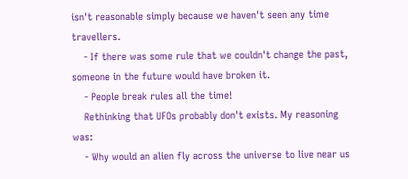isn't reasonable simply because we haven't seen any time travellers.
    - If there was some rule that we couldn't change the past, someone in the future would have broken it.
    - People break rules all the time!
    Rethinking that UFOs probably don't exists. My reasoning was:
    - Why would an alien fly across the universe to live near us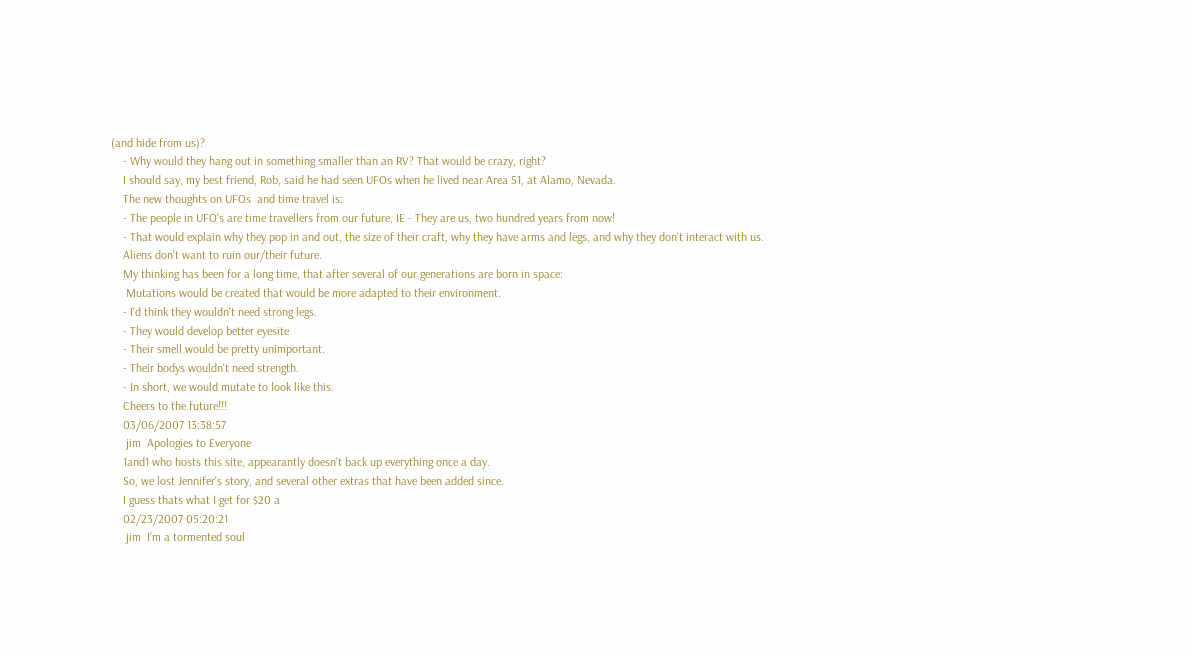(and hide from us)?
    - Why would they hang out in something smaller than an RV? That would be crazy, right?
    I should say, my best friend, Rob, said he had seen UFOs when he lived near Area 51, at Alamo, Nevada.
    The new thoughts on UFOs  and time travel is:
    - The people in UFO's are time travellers from our future, IE - They are us, two hundred years from now!
    - That would explain why they pop in and out, the size of their craft, why they have arms and legs, and why they don't interact with us.
    Aliens don't want to ruin our/their future.
    My thinking has been for a long time, that after several of our generations are born in space:
     Mutations would be created that would be more adapted to their environment.
    - I'd think they wouldn't need strong legs.
    - They would develop better eyesite
    - Their smell would be pretty unimportant.
    - Their bodys wouldn't need strength.
    - In short, we would mutate to look like this.
    Cheers to the future!!!
    03/06/2007 13:38:57
     jim  Apologies to Everyone
    1and1 who hosts this site, appearantly doesn't back up everything once a day.
    So, we lost Jennifer's story, and several other extras that have been added since.
    I guess thats what I get for $20 a
    02/23/2007 05:20:21
     jim  I’m a tormented soul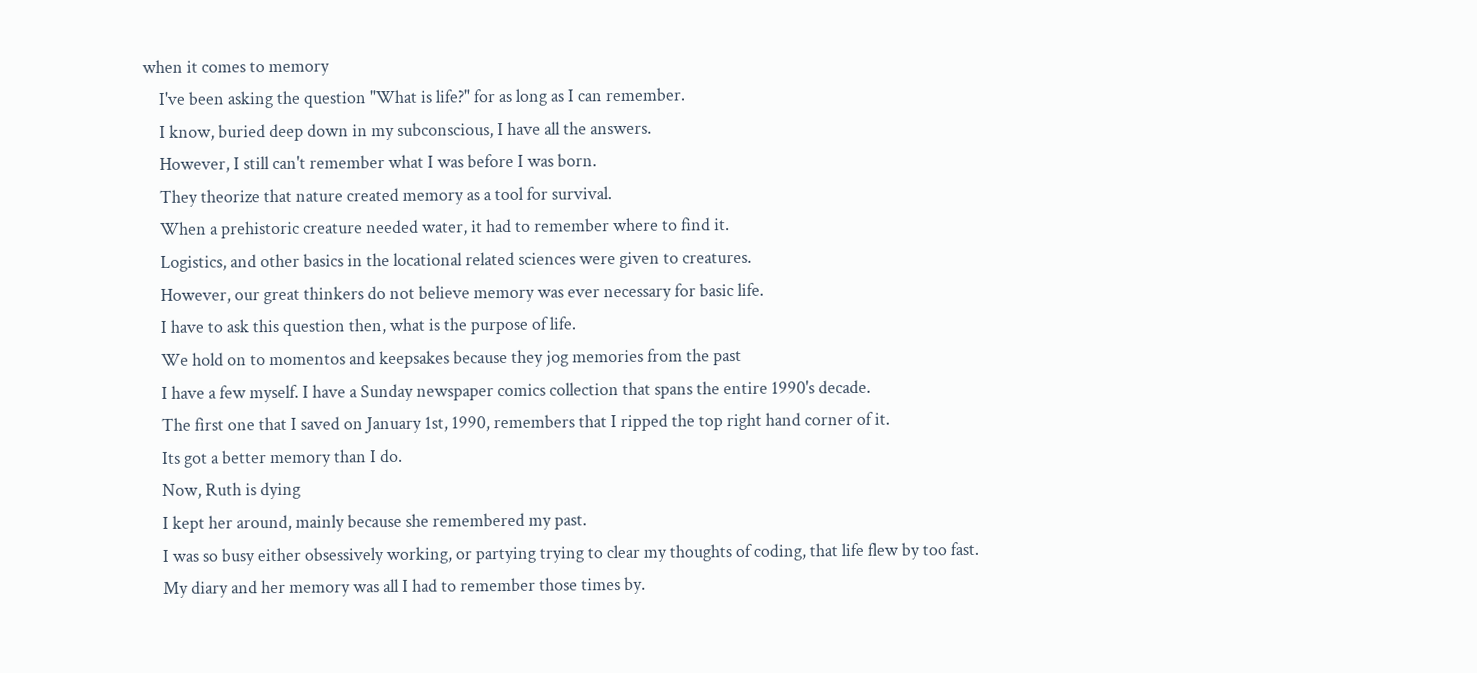when it comes to memory
    I've been asking the question "What is life?" for as long as I can remember.
    I know, buried deep down in my subconscious, I have all the answers.
    However, I still can't remember what I was before I was born.
    They theorize that nature created memory as a tool for survival.
    When a prehistoric creature needed water, it had to remember where to find it.
    Logistics, and other basics in the locational related sciences were given to creatures.
    However, our great thinkers do not believe memory was ever necessary for basic life.
    I have to ask this question then, what is the purpose of life.
    We hold on to momentos and keepsakes because they jog memories from the past
    I have a few myself. I have a Sunday newspaper comics collection that spans the entire 1990's decade.
    The first one that I saved on January 1st, 1990, remembers that I ripped the top right hand corner of it.
    Its got a better memory than I do.
    Now, Ruth is dying
    I kept her around, mainly because she remembered my past.
    I was so busy either obsessively working, or partying trying to clear my thoughts of coding, that life flew by too fast.
    My diary and her memory was all I had to remember those times by.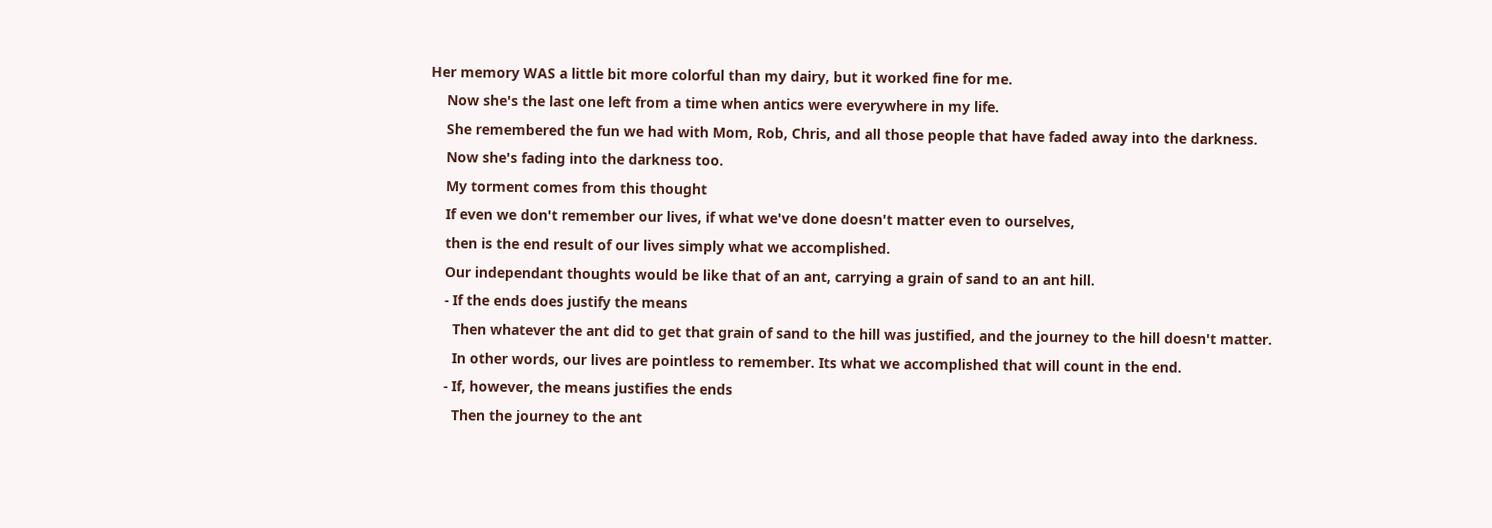Her memory WAS a little bit more colorful than my dairy, but it worked fine for me.
    Now she's the last one left from a time when antics were everywhere in my life.
    She remembered the fun we had with Mom, Rob, Chris, and all those people that have faded away into the darkness.
    Now she's fading into the darkness too.
    My torment comes from this thought
    If even we don't remember our lives, if what we've done doesn't matter even to ourselves,
    then is the end result of our lives simply what we accomplished.
    Our independant thoughts would be like that of an ant, carrying a grain of sand to an ant hill.
    - If the ends does justify the means
      Then whatever the ant did to get that grain of sand to the hill was justified, and the journey to the hill doesn't matter.
      In other words, our lives are pointless to remember. Its what we accomplished that will count in the end.
    - If, however, the means justifies the ends
      Then the journey to the ant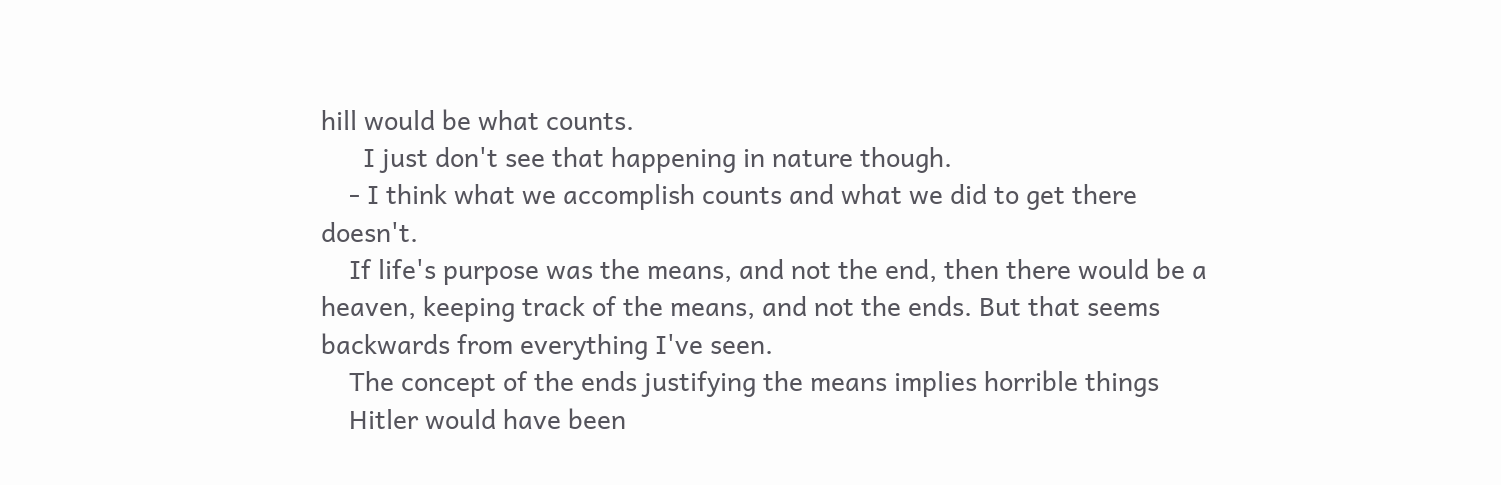hill would be what counts.
      I just don't see that happening in nature though.
    - I think what we accomplish counts and what we did to get there doesn't.
    If life's purpose was the means, and not the end, then there would be a heaven, keeping track of the means, and not the ends. But that seems backwards from everything I've seen.
    The concept of the ends justifying the means implies horrible things
    Hitler would have been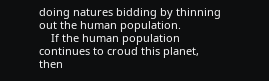doing natures bidding by thinning out the human population.
    If the human population continues to croud this planet, then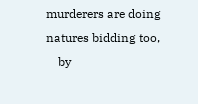murderers are doing natures bidding too,
    by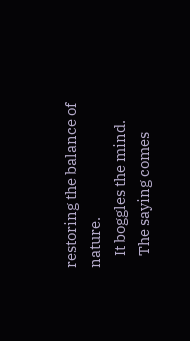restoring the balance of nature.
    It boggles the mind.
    The saying comes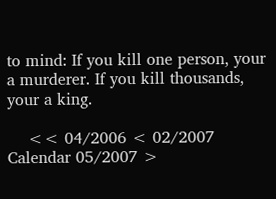to mind: If you kill one person, your a murderer. If you kill thousands, your a king.

    << 04/2006 < 02/2007 Calendar 05/2007 >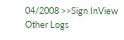04/2008 >>Sign InView Other Logs